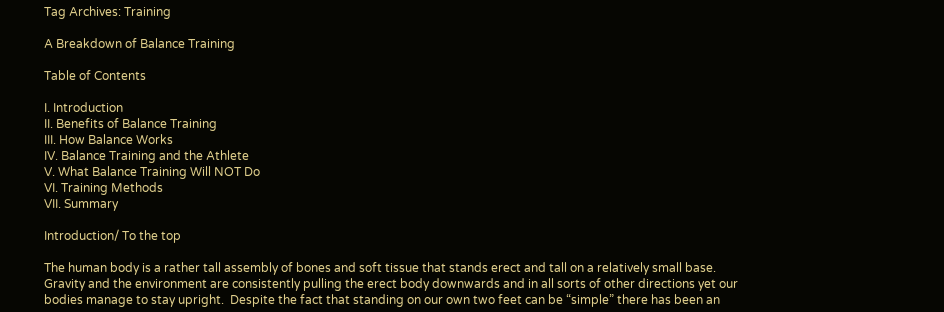Tag Archives: Training

A Breakdown of Balance Training

Table of Contents

I. Introduction
II. Benefits of Balance Training
III. How Balance Works
IV. Balance Training and the Athlete
V. What Balance Training Will NOT Do
VI. Training Methods
VII. Summary

Introduction/ To the top

The human body is a rather tall assembly of bones and soft tissue that stands erect and tall on a relatively small base.  Gravity and the environment are consistently pulling the erect body downwards and in all sorts of other directions yet our bodies manage to stay upright.  Despite the fact that standing on our own two feet can be “simple” there has been an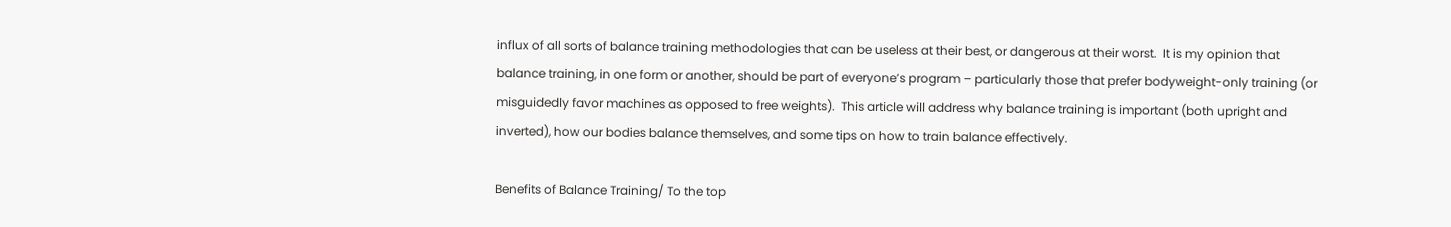influx of all sorts of balance training methodologies that can be useless at their best, or dangerous at their worst.  It is my opinion that balance training, in one form or another, should be part of everyone’s program – particularly those that prefer bodyweight-only training (or misguidedly favor machines as opposed to free weights).  This article will address why balance training is important (both upright and inverted), how our bodies balance themselves, and some tips on how to train balance effectively.

Benefits of Balance Training/ To the top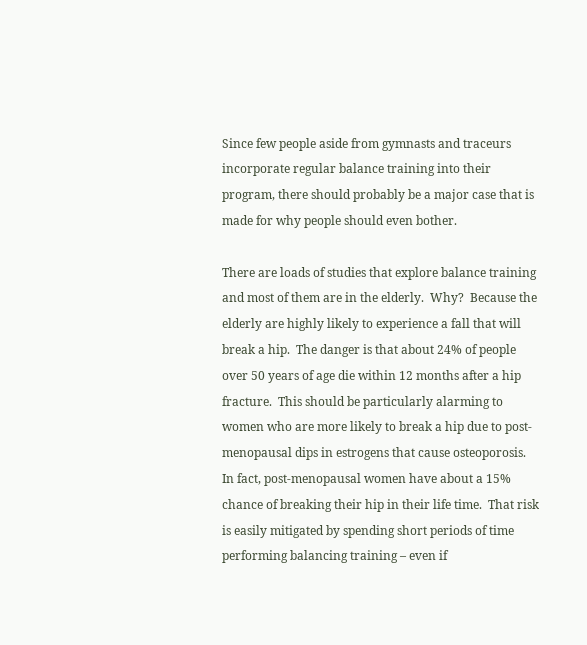Since few people aside from gymnasts and traceurs incorporate regular balance training into their program, there should probably be a major case that is made for why people should even bother.

There are loads of studies that explore balance training and most of them are in the elderly.  Why?  Because the elderly are highly likely to experience a fall that will break a hip.  The danger is that about 24% of people over 50 years of age die within 12 months after a hip fracture.  This should be particularly alarming to women who are more likely to break a hip due to post-menopausal dips in estrogens that cause osteoporosis.  In fact, post-menopausal women have about a 15% chance of breaking their hip in their life time.  That risk is easily mitigated by spending short periods of time performing balancing training – even if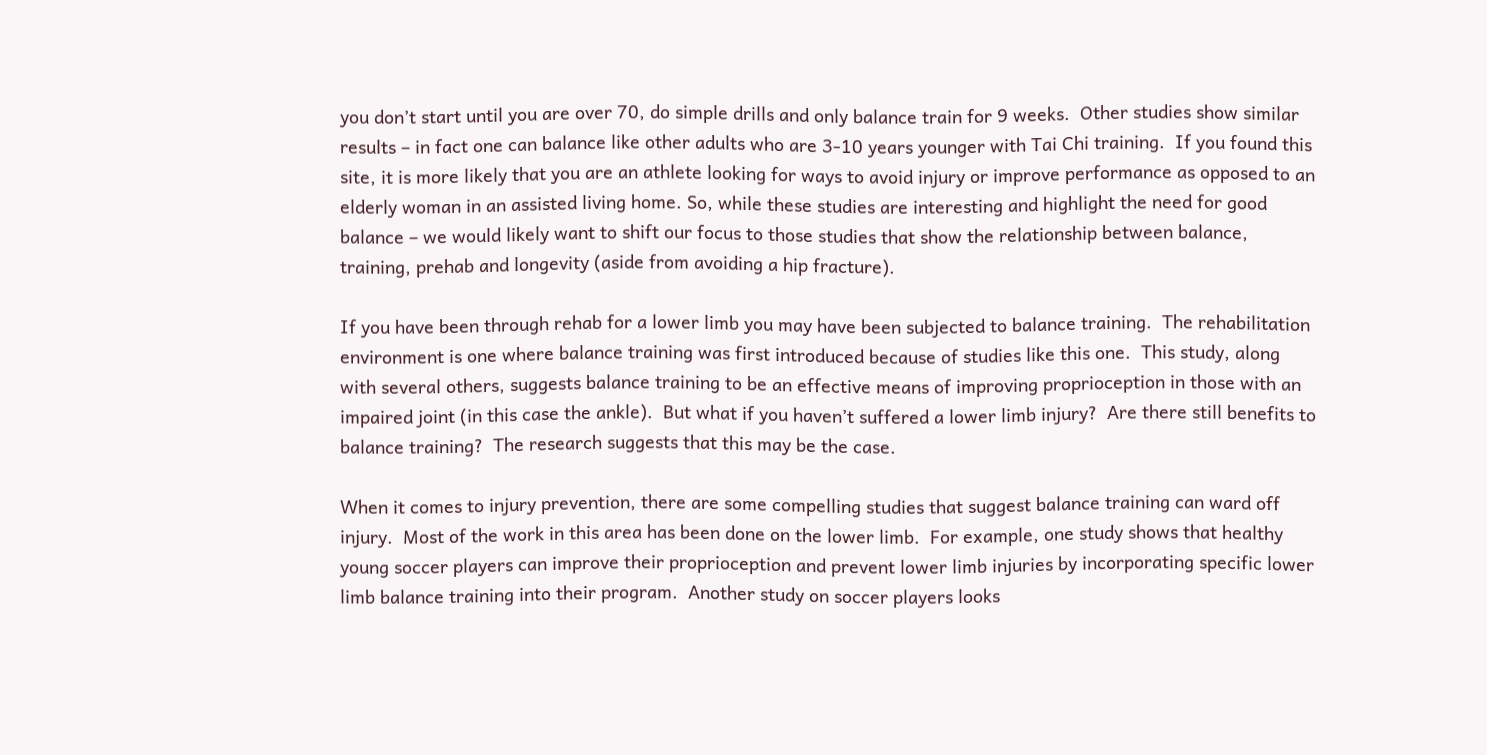you don’t start until you are over 70, do simple drills and only balance train for 9 weeks.  Other studies show similar results – in fact one can balance like other adults who are 3-10 years younger with Tai Chi training.  If you found this site, it is more likely that you are an athlete looking for ways to avoid injury or improve performance as opposed to an elderly woman in an assisted living home. So, while these studies are interesting and highlight the need for good balance – we would likely want to shift our focus to those studies that show the relationship between balance, training, prehab and longevity (aside from avoiding a hip fracture).

If you have been through rehab for a lower limb you may have been subjected to balance training.  The rehabilitation environment is one where balance training was first introduced because of studies like this one.  This study, along with several others, suggests balance training to be an effective means of improving proprioception in those with an impaired joint (in this case the ankle).  But what if you haven’t suffered a lower limb injury?  Are there still benefits to balance training?  The research suggests that this may be the case.

When it comes to injury prevention, there are some compelling studies that suggest balance training can ward off injury.  Most of the work in this area has been done on the lower limb.  For example, one study shows that healthy young soccer players can improve their proprioception and prevent lower limb injuries by incorporating specific lower limb balance training into their program.  Another study on soccer players looks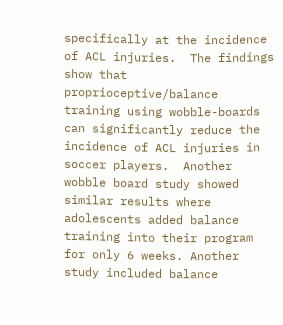specifically at the incidence of ACL injuries.  The findings show that proprioceptive/balance training using wobble-boards can significantly reduce the incidence of ACL injuries in soccer players.  Another wobble board study showed similar results where adolescents added balance training into their program for only 6 weeks. Another study included balance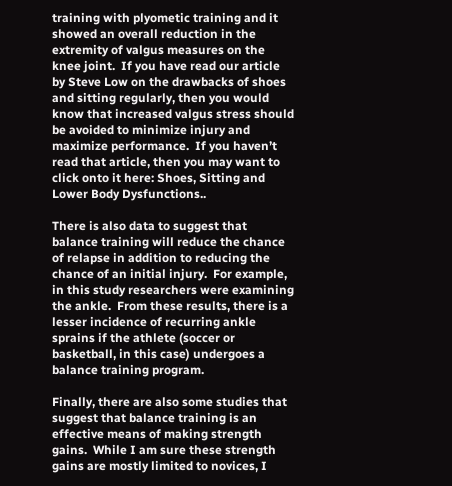training with plyometic training and it showed an overall reduction in the extremity of valgus measures on the knee joint.  If you have read our article by Steve Low on the drawbacks of shoes and sitting regularly, then you would know that increased valgus stress should be avoided to minimize injury and maximize performance.  If you haven’t read that article, then you may want to click onto it here: Shoes, Sitting and Lower Body Dysfunctions..

There is also data to suggest that balance training will reduce the chance of relapse in addition to reducing the chance of an initial injury.  For example, in this study researchers were examining the ankle.  From these results, there is a lesser incidence of recurring ankle sprains if the athlete (soccer or basketball, in this case) undergoes a balance training program.

Finally, there are also some studies that suggest that balance training is an effective means of making strength gains.  While I am sure these strength gains are mostly limited to novices, I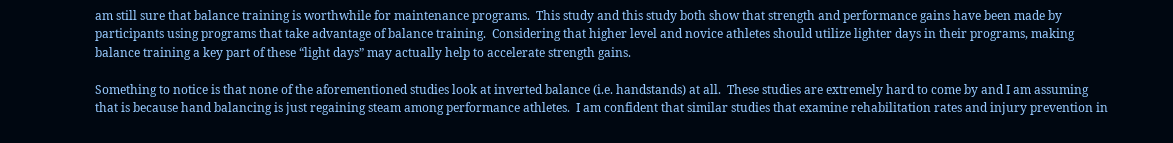am still sure that balance training is worthwhile for maintenance programs.  This study and this study both show that strength and performance gains have been made by participants using programs that take advantage of balance training.  Considering that higher level and novice athletes should utilize lighter days in their programs, making balance training a key part of these “light days” may actually help to accelerate strength gains.

Something to notice is that none of the aforementioned studies look at inverted balance (i.e. handstands) at all.  These studies are extremely hard to come by and I am assuming that is because hand balancing is just regaining steam among performance athletes.  I am confident that similar studies that examine rehabilitation rates and injury prevention in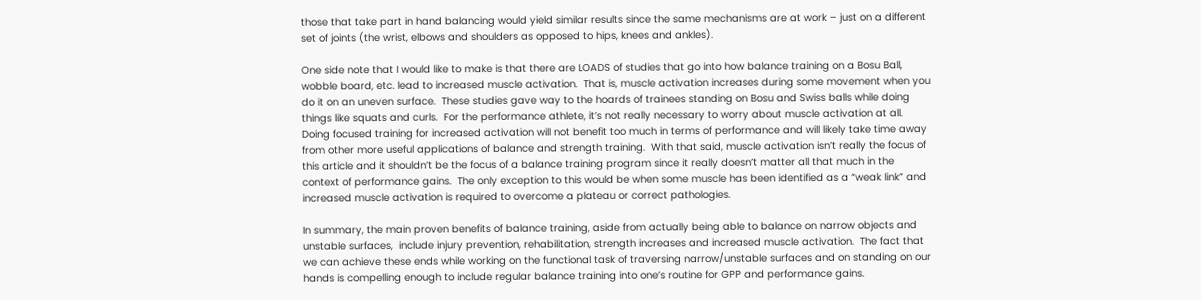those that take part in hand balancing would yield similar results since the same mechanisms are at work – just on a different set of joints (the wrist, elbows and shoulders as opposed to hips, knees and ankles).

One side note that I would like to make is that there are LOADS of studies that go into how balance training on a Bosu Ball, wobble board, etc. lead to increased muscle activation.  That is, muscle activation increases during some movement when you do it on an uneven surface.  These studies gave way to the hoards of trainees standing on Bosu and Swiss balls while doing things like squats and curls.  For the performance athlete, it’s not really necessary to worry about muscle activation at all.  Doing focused training for increased activation will not benefit too much in terms of performance and will likely take time away from other more useful applications of balance and strength training.  With that said, muscle activation isn’t really the focus of this article and it shouldn’t be the focus of a balance training program since it really doesn’t matter all that much in the context of performance gains.  The only exception to this would be when some muscle has been identified as a “weak link” and increased muscle activation is required to overcome a plateau or correct pathologies.

In summary, the main proven benefits of balance training, aside from actually being able to balance on narrow objects and unstable surfaces,  include injury prevention, rehabilitation, strength increases and increased muscle activation.  The fact that we can achieve these ends while working on the functional task of traversing narrow/unstable surfaces and on standing on our hands is compelling enough to include regular balance training into one’s routine for GPP and performance gains.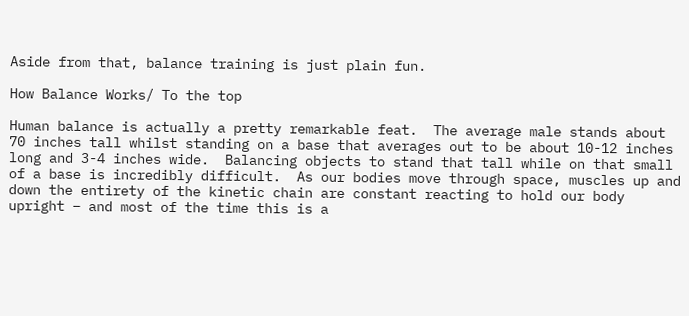Aside from that, balance training is just plain fun.

How Balance Works/ To the top

Human balance is actually a pretty remarkable feat.  The average male stands about 70 inches tall whilst standing on a base that averages out to be about 10-12 inches long and 3-4 inches wide.  Balancing objects to stand that tall while on that small of a base is incredibly difficult.  As our bodies move through space, muscles up and down the entirety of the kinetic chain are constant reacting to hold our body upright – and most of the time this is a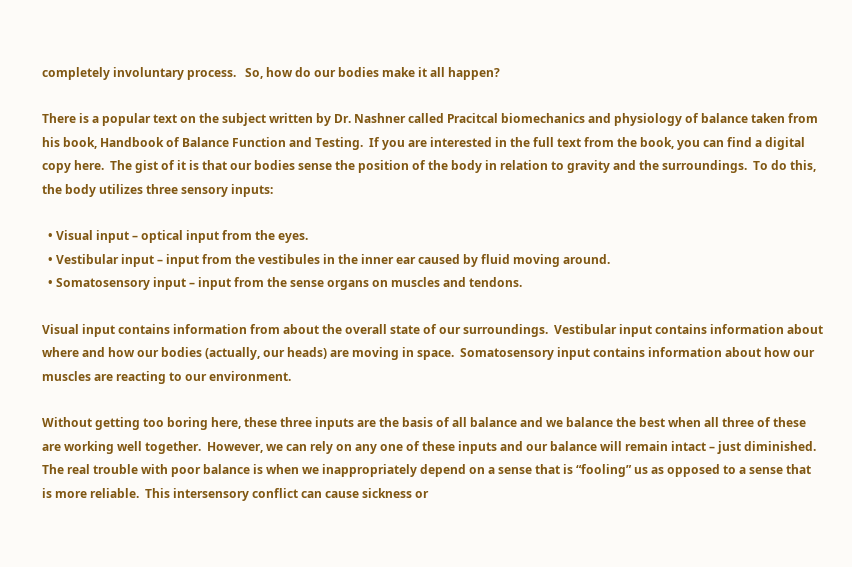completely involuntary process.   So, how do our bodies make it all happen?

There is a popular text on the subject written by Dr. Nashner called Pracitcal biomechanics and physiology of balance taken from his book, Handbook of Balance Function and Testing.  If you are interested in the full text from the book, you can find a digital copy here.  The gist of it is that our bodies sense the position of the body in relation to gravity and the surroundings.  To do this, the body utilizes three sensory inputs:

  • Visual input – optical input from the eyes.
  • Vestibular input – input from the vestibules in the inner ear caused by fluid moving around.
  • Somatosensory input – input from the sense organs on muscles and tendons.

Visual input contains information from about the overall state of our surroundings.  Vestibular input contains information about where and how our bodies (actually, our heads) are moving in space.  Somatosensory input contains information about how our muscles are reacting to our environment.

Without getting too boring here, these three inputs are the basis of all balance and we balance the best when all three of these are working well together.  However, we can rely on any one of these inputs and our balance will remain intact – just diminished.  The real trouble with poor balance is when we inappropriately depend on a sense that is “fooling” us as opposed to a sense that is more reliable.  This intersensory conflict can cause sickness or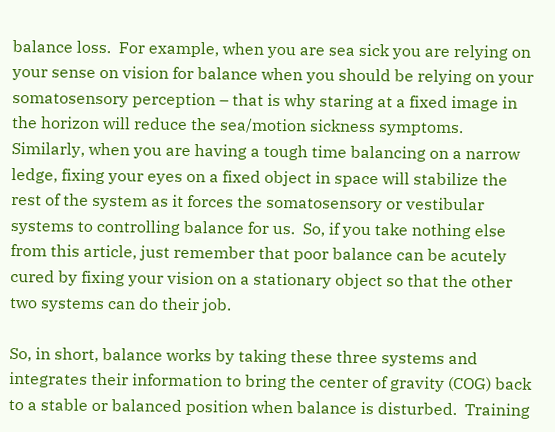balance loss.  For example, when you are sea sick you are relying on your sense on vision for balance when you should be relying on your somatosensory perception – that is why staring at a fixed image in the horizon will reduce the sea/motion sickness symptoms.  Similarly, when you are having a tough time balancing on a narrow ledge, fixing your eyes on a fixed object in space will stabilize the rest of the system as it forces the somatosensory or vestibular systems to controlling balance for us.  So, if you take nothing else from this article, just remember that poor balance can be acutely cured by fixing your vision on a stationary object so that the other two systems can do their job.

So, in short, balance works by taking these three systems and integrates their information to bring the center of gravity (COG) back to a stable or balanced position when balance is disturbed.  Training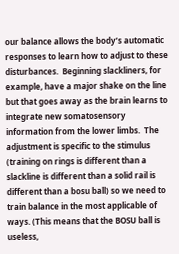our balance allows the body’s automatic responses to learn how to adjust to these disturbances.  Beginning slackliners, for example, have a major shake on the line but that goes away as the brain learns to integrate new somatosensory information from the lower limbs.  The adjustment is specific to the stimulus (training on rings is different than a slackline is different than a solid rail is different than a bosu ball) so we need to train balance in the most applicable of ways. (This means that the BOSU ball is useless,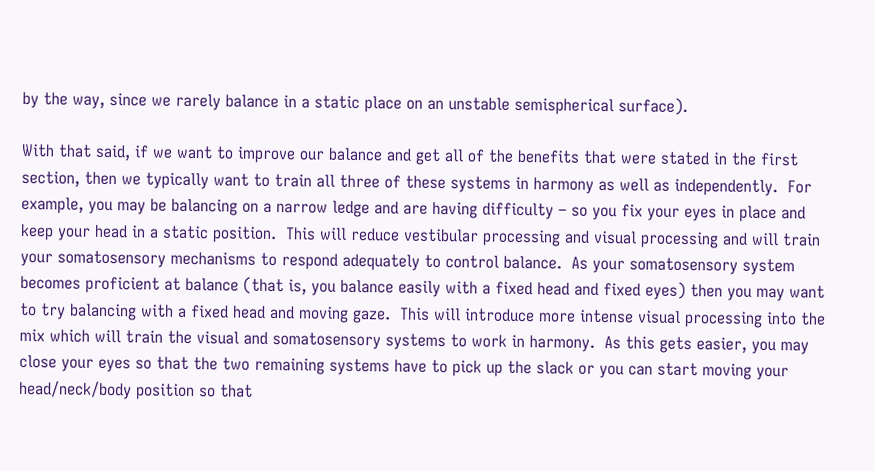by the way, since we rarely balance in a static place on an unstable semispherical surface).

With that said, if we want to improve our balance and get all of the benefits that were stated in the first section, then we typically want to train all three of these systems in harmony as well as independently.  For example, you may be balancing on a narrow ledge and are having difficulty – so you fix your eyes in place and keep your head in a static position.  This will reduce vestibular processing and visual processing and will train your somatosensory mechanisms to respond adequately to control balance.  As your somatosensory system becomes proficient at balance (that is, you balance easily with a fixed head and fixed eyes) then you may want to try balancing with a fixed head and moving gaze.  This will introduce more intense visual processing into the mix which will train the visual and somatosensory systems to work in harmony.  As this gets easier, you may close your eyes so that the two remaining systems have to pick up the slack or you can start moving your head/neck/body position so that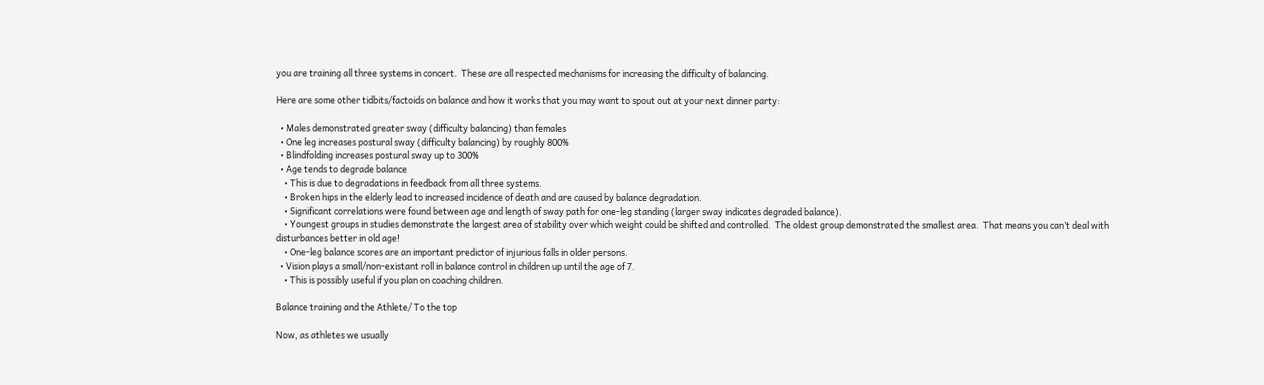you are training all three systems in concert.  These are all respected mechanisms for increasing the difficulty of balancing.

Here are some other tidbits/factoids on balance and how it works that you may want to spout out at your next dinner party:

  • Males demonstrated greater sway (difficulty balancing) than females
  • One leg increases postural sway (difficulty balancing) by roughly 800%
  • Blindfolding increases postural sway up to 300%
  • Age tends to degrade balance
    • This is due to degradations in feedback from all three systems.
    • Broken hips in the elderly lead to increased incidence of death and are caused by balance degradation.
    • Significant correlations were found between age and length of sway path for one-leg standing (larger sway indicates degraded balance).
    • Youngest groups in studies demonstrate the largest area of stability over which weight could be shifted and controlled.  The oldest group demonstrated the smallest area.  That means you can’t deal with disturbances better in old age!
    • One-leg balance scores are an important predictor of injurious falls in older persons.
  • Vision plays a small/non-existant roll in balance control in children up until the age of 7.
    • This is possibly useful if you plan on coaching children.

Balance training and the Athlete/ To the top

Now, as athletes we usually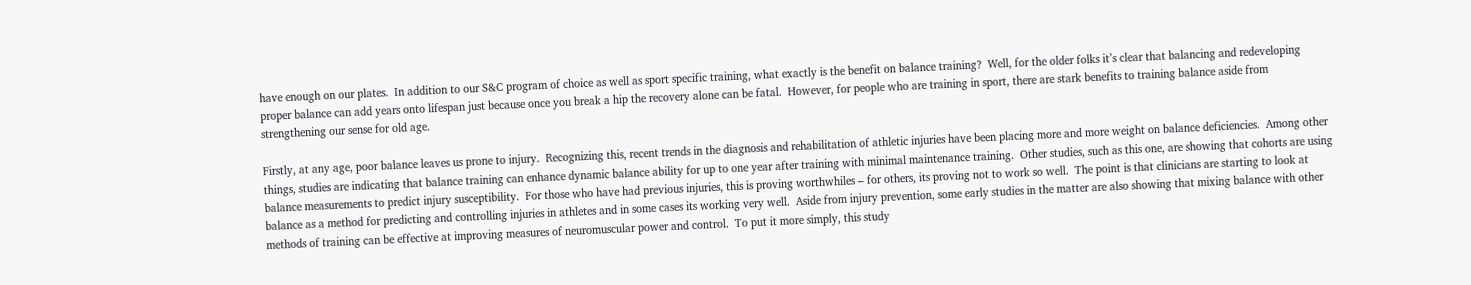have enough on our plates.  In addition to our S&C program of choice as well as sport specific training, what exactly is the benefit on balance training?  Well, for the older folks it’s clear that balancing and redeveloping proper balance can add years onto lifespan just because once you break a hip the recovery alone can be fatal.  However, for people who are training in sport, there are stark benefits to training balance aside from strengthening our sense for old age.

Firstly, at any age, poor balance leaves us prone to injury.  Recognizing this, recent trends in the diagnosis and rehabilitation of athletic injuries have been placing more and more weight on balance deficiencies.  Among other things, studies are indicating that balance training can enhance dynamic balance ability for up to one year after training with minimal maintenance training.  Other studies, such as this one, are showing that cohorts are using balance measurements to predict injury susceptibility.  For those who have had previous injuries, this is proving worthwhiles – for others, its proving not to work so well.  The point is that clinicians are starting to look at balance as a method for predicting and controlling injuries in athletes and in some cases its working very well.  Aside from injury prevention, some early studies in the matter are also showing that mixing balance with other methods of training can be effective at improving measures of neuromuscular power and control.  To put it more simply, this study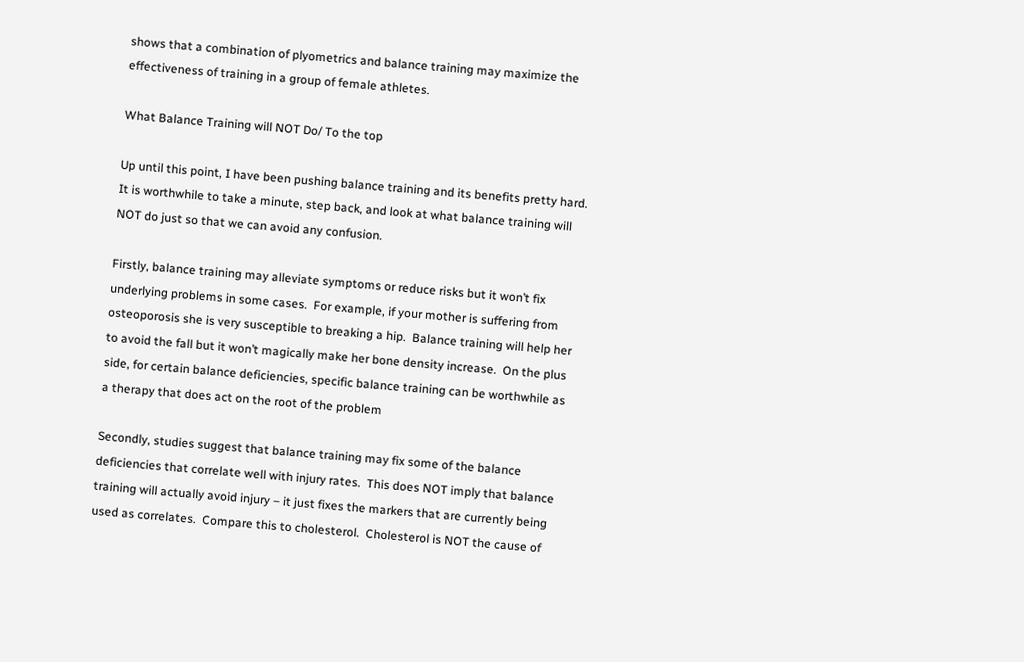shows that a combination of plyometrics and balance training may maximize the effectiveness of training in a group of female athletes.

What Balance Training will NOT Do/ To the top

Up until this point, I have been pushing balance training and its benefits pretty hard.  It is worthwhile to take a minute, step back, and look at what balance training will NOT do just so that we can avoid any confusion.

Firstly, balance training may alleviate symptoms or reduce risks but it won’t fix underlying problems in some cases.  For example, if your mother is suffering from osteoporosis she is very susceptible to breaking a hip.  Balance training will help her to avoid the fall but it won’t magically make her bone density increase.  On the plus side, for certain balance deficiencies, specific balance training can be worthwhile as a therapy that does act on the root of the problem

Secondly, studies suggest that balance training may fix some of the balance deficiencies that correlate well with injury rates.  This does NOT imply that balance training will actually avoid injury – it just fixes the markers that are currently being used as correlates.  Compare this to cholesterol.  Cholesterol is NOT the cause of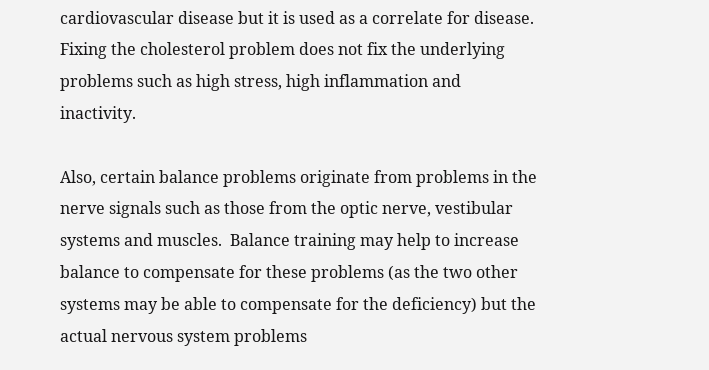cardiovascular disease but it is used as a correlate for disease.  Fixing the cholesterol problem does not fix the underlying problems such as high stress, high inflammation and inactivity.

Also, certain balance problems originate from problems in the nerve signals such as those from the optic nerve, vestibular systems and muscles.  Balance training may help to increase balance to compensate for these problems (as the two other systems may be able to compensate for the deficiency) but the actual nervous system problems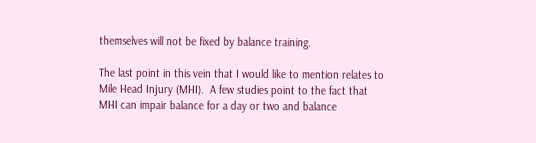themselves will not be fixed by balance training.

The last point in this vein that I would like to mention relates to Mile Head Injury (MHI).  A few studies point to the fact that MHI can impair balance for a day or two and balance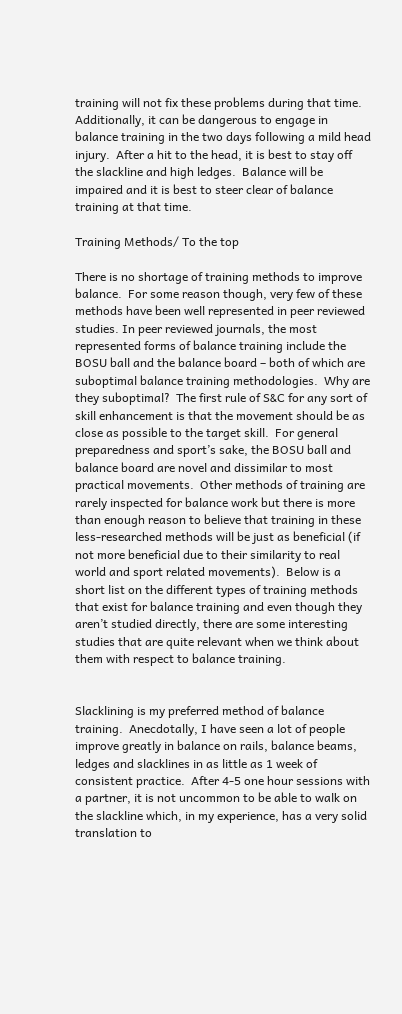training will not fix these problems during that time.  Additionally, it can be dangerous to engage in balance training in the two days following a mild head injury.  After a hit to the head, it is best to stay off the slackline and high ledges.  Balance will be impaired and it is best to steer clear of balance training at that time.

Training Methods/ To the top

There is no shortage of training methods to improve balance.  For some reason though, very few of these methods have been well represented in peer reviewed studies. In peer reviewed journals, the most represented forms of balance training include the BOSU ball and the balance board – both of which are suboptimal balance training methodologies.  Why are they suboptimal?  The first rule of S&C for any sort of skill enhancement is that the movement should be as close as possible to the target skill.  For general preparedness and sport’s sake, the BOSU ball and balance board are novel and dissimilar to most practical movements.  Other methods of training are rarely inspected for balance work but there is more than enough reason to believe that training in these less-researched methods will be just as beneficial (if not more beneficial due to their similarity to real world and sport related movements).  Below is a short list on the different types of training methods that exist for balance training and even though they aren’t studied directly, there are some interesting studies that are quite relevant when we think about them with respect to balance training.


Slacklining is my preferred method of balance training.  Anecdotally, I have seen a lot of people improve greatly in balance on rails, balance beams, ledges and slacklines in as little as 1 week of consistent practice.  After 4-5 one hour sessions with a partner, it is not uncommon to be able to walk on the slackline which, in my experience, has a very solid translation to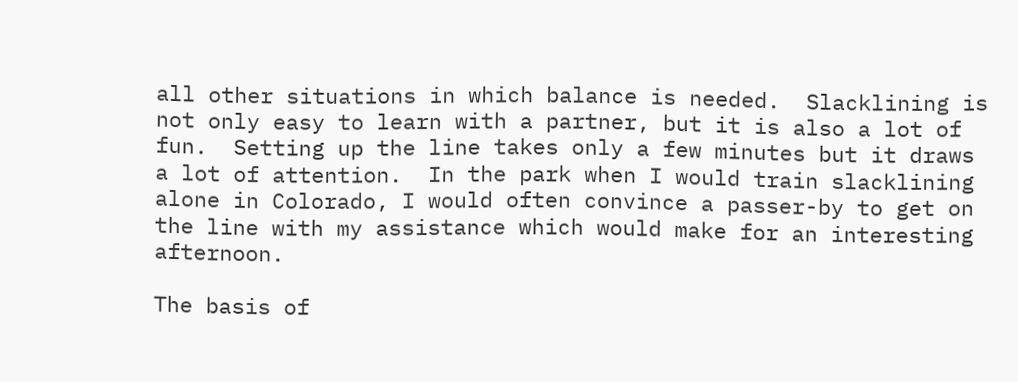all other situations in which balance is needed.  Slacklining is not only easy to learn with a partner, but it is also a lot of fun.  Setting up the line takes only a few minutes but it draws a lot of attention.  In the park when I would train slacklining alone in Colorado, I would often convince a passer-by to get on the line with my assistance which would make for an interesting afternoon.

The basis of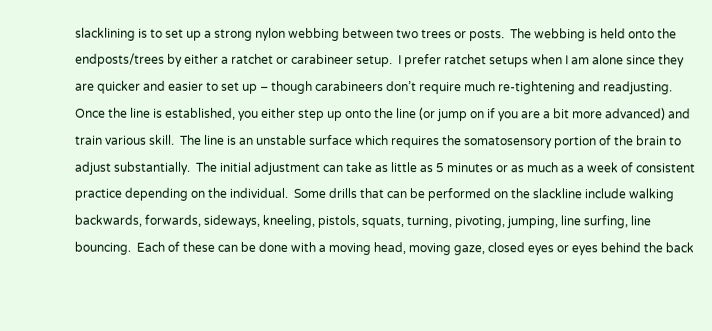slacklining is to set up a strong nylon webbing between two trees or posts.  The webbing is held onto the endposts/trees by either a ratchet or carabineer setup.  I prefer ratchet setups when I am alone since they are quicker and easier to set up – though carabineers don’t require much re-tightening and readjusting. Once the line is established, you either step up onto the line (or jump on if you are a bit more advanced) and train various skill.  The line is an unstable surface which requires the somatosensory portion of the brain to adjust substantially.  The initial adjustment can take as little as 5 minutes or as much as a week of consistent practice depending on the individual.  Some drills that can be performed on the slackline include walking backwards, forwards, sideways, kneeling, pistols, squats, turning, pivoting, jumping, line surfing, line bouncing.  Each of these can be done with a moving head, moving gaze, closed eyes or eyes behind the back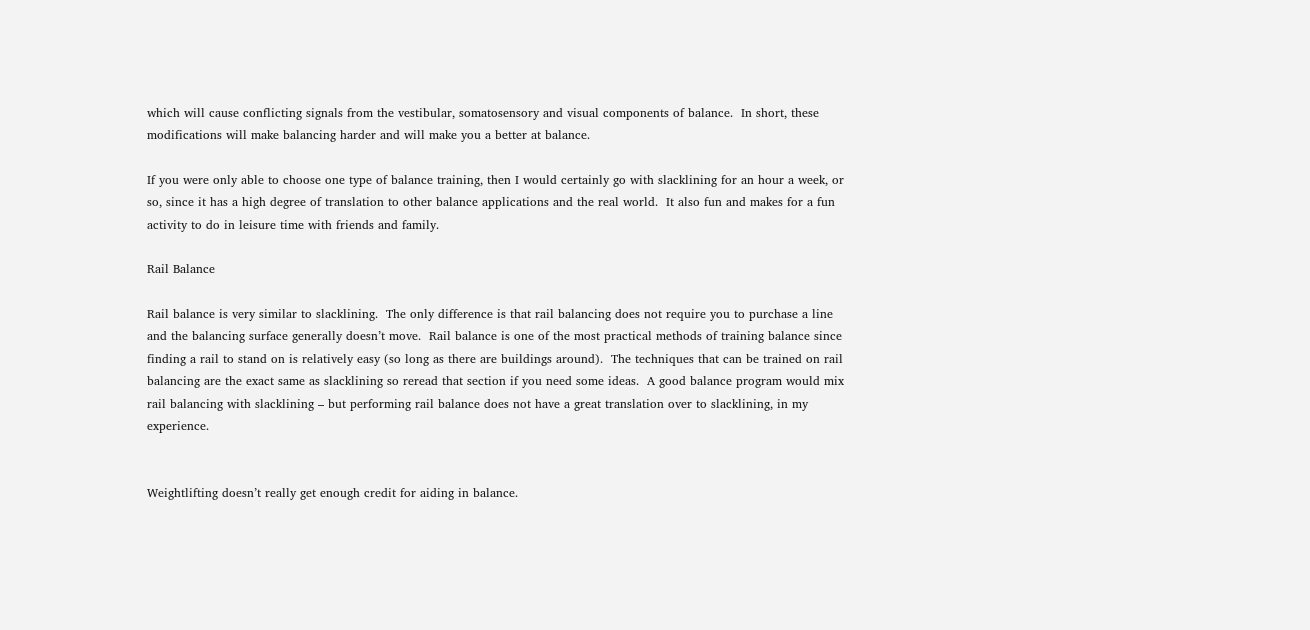which will cause conflicting signals from the vestibular, somatosensory and visual components of balance.  In short, these modifications will make balancing harder and will make you a better at balance.

If you were only able to choose one type of balance training, then I would certainly go with slacklining for an hour a week, or so, since it has a high degree of translation to other balance applications and the real world.  It also fun and makes for a fun activity to do in leisure time with friends and family.

Rail Balance

Rail balance is very similar to slacklining.  The only difference is that rail balancing does not require you to purchase a line and the balancing surface generally doesn’t move.  Rail balance is one of the most practical methods of training balance since finding a rail to stand on is relatively easy (so long as there are buildings around).  The techniques that can be trained on rail balancing are the exact same as slacklining so reread that section if you need some ideas.  A good balance program would mix rail balancing with slacklining – but performing rail balance does not have a great translation over to slacklining, in my experience.


Weightlifting doesn’t really get enough credit for aiding in balance.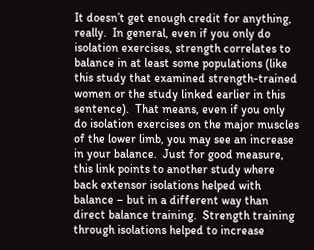It doesn’t get enough credit for anything, really.  In general, even if you only do isolation exercises, strength correlates to balance in at least some populations (like this study that examined strength-trained women or the study linked earlier in this sentence).  That means, even if you only do isolation exercises on the major muscles of the lower limb, you may see an increase in your balance.  Just for good measure, this link points to another study where back extensor isolations helped with balance – but in a different way than direct balance training.  Strength training through isolations helped to increase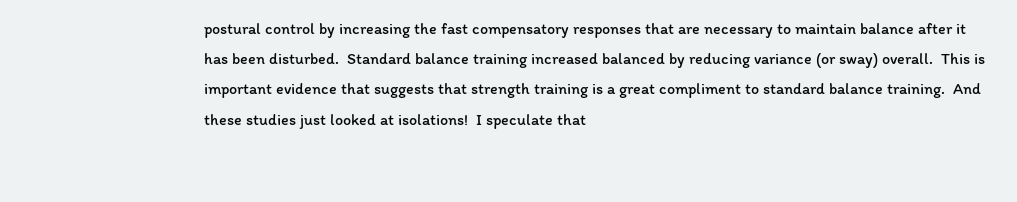postural control by increasing the fast compensatory responses that are necessary to maintain balance after it has been disturbed.  Standard balance training increased balanced by reducing variance (or sway) overall.  This is important evidence that suggests that strength training is a great compliment to standard balance training.  And these studies just looked at isolations!  I speculate that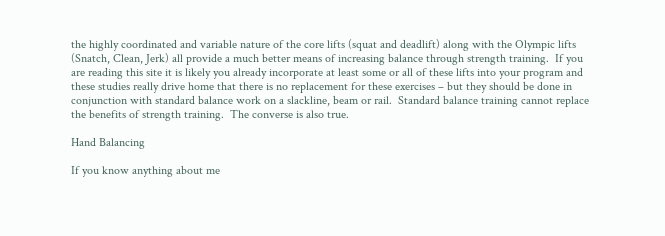the highly coordinated and variable nature of the core lifts (squat and deadlift) along with the Olympic lifts (Snatch, Clean, Jerk) all provide a much better means of increasing balance through strength training.  If you are reading this site it is likely you already incorporate at least some or all of these lifts into your program and these studies really drive home that there is no replacement for these exercises – but they should be done in conjunction with standard balance work on a slackline, beam or rail.  Standard balance training cannot replace the benefits of strength training.  The converse is also true.

Hand Balancing

If you know anything about me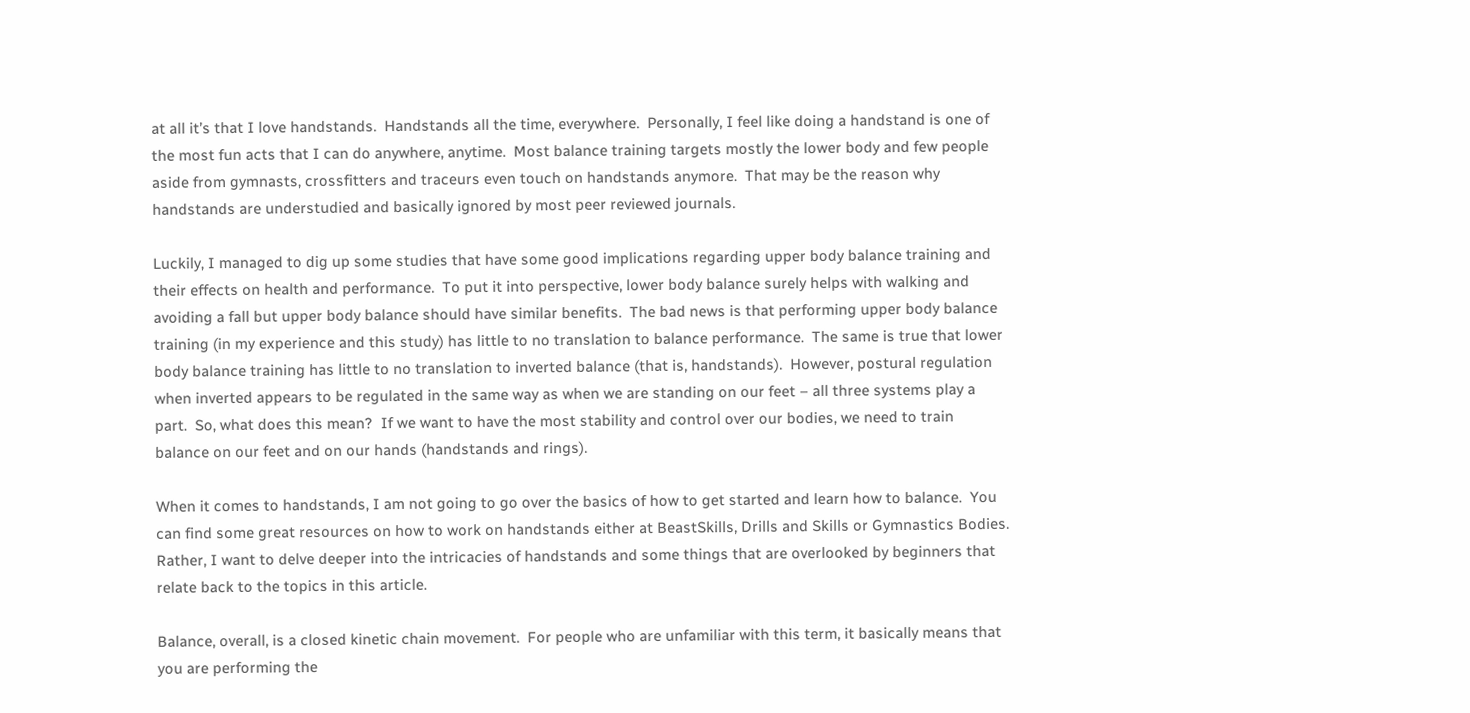at all it’s that I love handstands.  Handstands all the time, everywhere.  Personally, I feel like doing a handstand is one of the most fun acts that I can do anywhere, anytime.  Most balance training targets mostly the lower body and few people aside from gymnasts, crossfitters and traceurs even touch on handstands anymore.  That may be the reason why handstands are understudied and basically ignored by most peer reviewed journals.

Luckily, I managed to dig up some studies that have some good implications regarding upper body balance training and their effects on health and performance.  To put it into perspective, lower body balance surely helps with walking and avoiding a fall but upper body balance should have similar benefits.  The bad news is that performing upper body balance training (in my experience and this study) has little to no translation to balance performance.  The same is true that lower body balance training has little to no translation to inverted balance (that is, handstands).  However, postural regulation when inverted appears to be regulated in the same way as when we are standing on our feet – all three systems play a part.  So, what does this mean?  If we want to have the most stability and control over our bodies, we need to train balance on our feet and on our hands (handstands and rings).

When it comes to handstands, I am not going to go over the basics of how to get started and learn how to balance.  You can find some great resources on how to work on handstands either at BeastSkills, Drills and Skills or Gymnastics Bodies.  Rather, I want to delve deeper into the intricacies of handstands and some things that are overlooked by beginners that relate back to the topics in this article.

Balance, overall, is a closed kinetic chain movement.  For people who are unfamiliar with this term, it basically means that you are performing the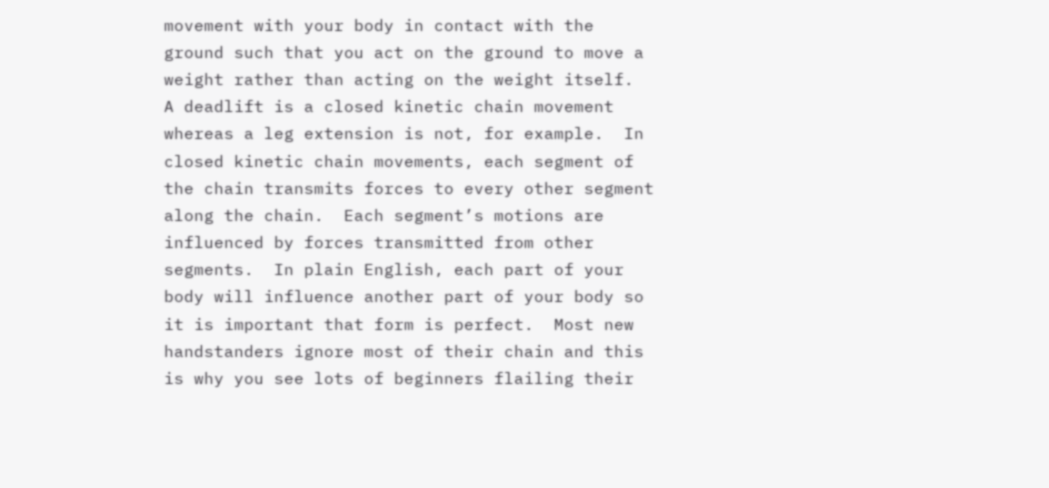movement with your body in contact with the ground such that you act on the ground to move a weight rather than acting on the weight itself.  A deadlift is a closed kinetic chain movement whereas a leg extension is not, for example.  In closed kinetic chain movements, each segment of the chain transmits forces to every other segment along the chain.  Each segment’s motions are influenced by forces transmitted from other segments.  In plain English, each part of your body will influence another part of your body so it is important that form is perfect.  Most new handstanders ignore most of their chain and this is why you see lots of beginners flailing their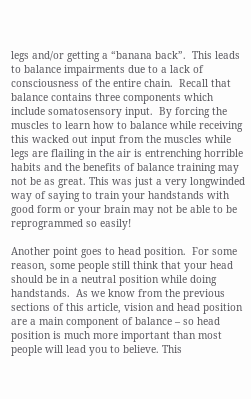legs and/or getting a “banana back”.  This leads to balance impairments due to a lack of consciousness of the entire chain.  Recall that balance contains three components which include somatosensory input.  By forcing the muscles to learn how to balance while receiving this wacked out input from the muscles while legs are flailing in the air is entrenching horrible habits and the benefits of balance training may not be as great. This was just a very longwinded way of saying to train your handstands with good form or your brain may not be able to be reprogrammed so easily!

Another point goes to head position.  For some reason, some people still think that your head should be in a neutral position while doing handstands.  As we know from the previous sections of this article, vision and head position are a main component of balance – so head position is much more important than most people will lead you to believe. This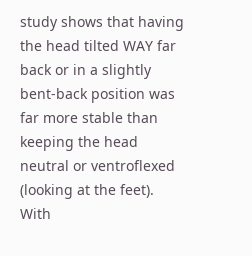study shows that having the head tilted WAY far back or in a slightly bent-back position was far more stable than keeping the head neutral or ventroflexed (looking at the feet).  With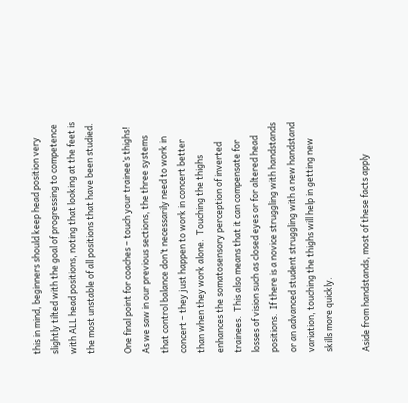this in mind, beginners should keep head position very slightly tilted with the goal of progressing to competence with ALL head positions, noting that looking at the feet is the most unstable of all positions that have been studied.

One final point for coaches – touch your trainee’s thighs!  As we saw in our previous sections, the three systems that control balance don’t necessarily need to work in concert – they just happen to work in concert better than when they work alone.  Touching the thighs enhances the somatosensory perception of inverted trainees.  This also means that it can compensate for losses of vision such as closed eyes or for altered head positions.  If there is a novice struggling with handstands or an advanced student struggling with a new handstand variation, touching the thighs will help in getting new skills more quickly.

Aside from handstands, most of these facts apply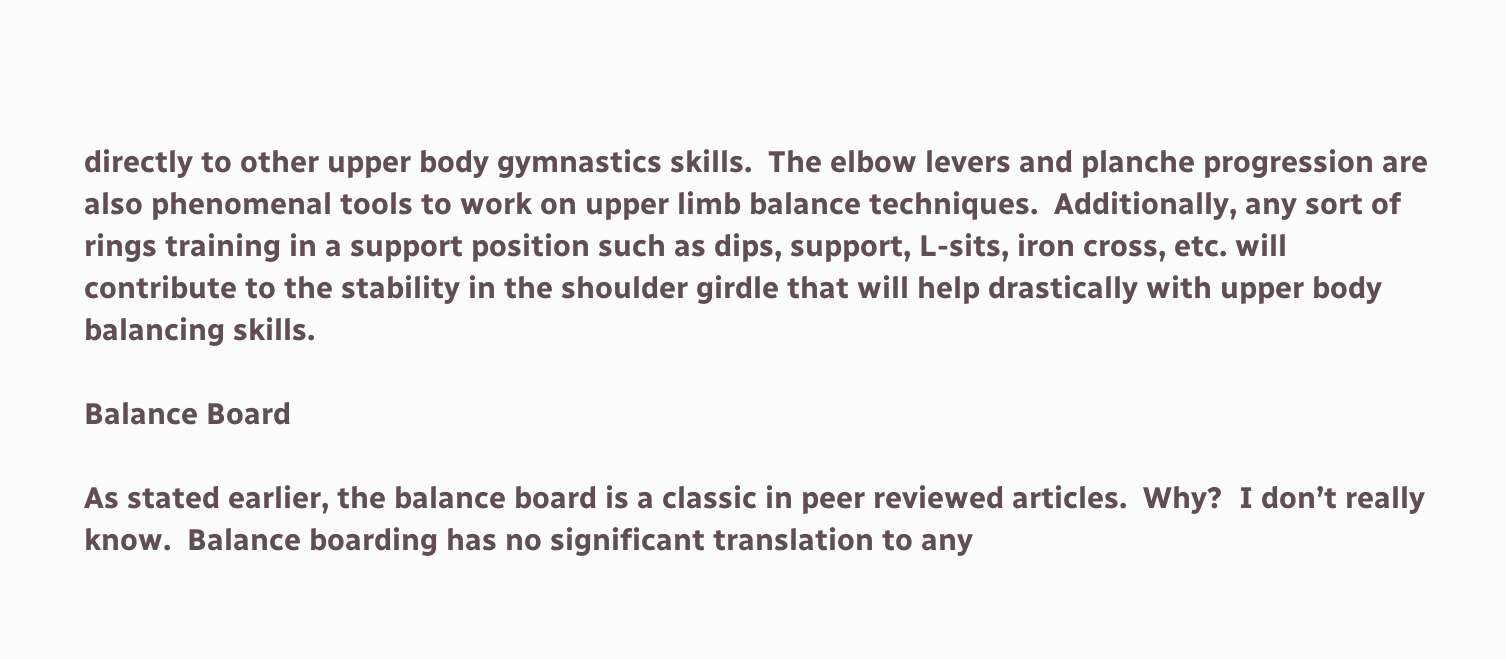directly to other upper body gymnastics skills.  The elbow levers and planche progression are also phenomenal tools to work on upper limb balance techniques.  Additionally, any sort of rings training in a support position such as dips, support, L-sits, iron cross, etc. will contribute to the stability in the shoulder girdle that will help drastically with upper body balancing skills.

Balance Board

As stated earlier, the balance board is a classic in peer reviewed articles.  Why?  I don’t really know.  Balance boarding has no significant translation to any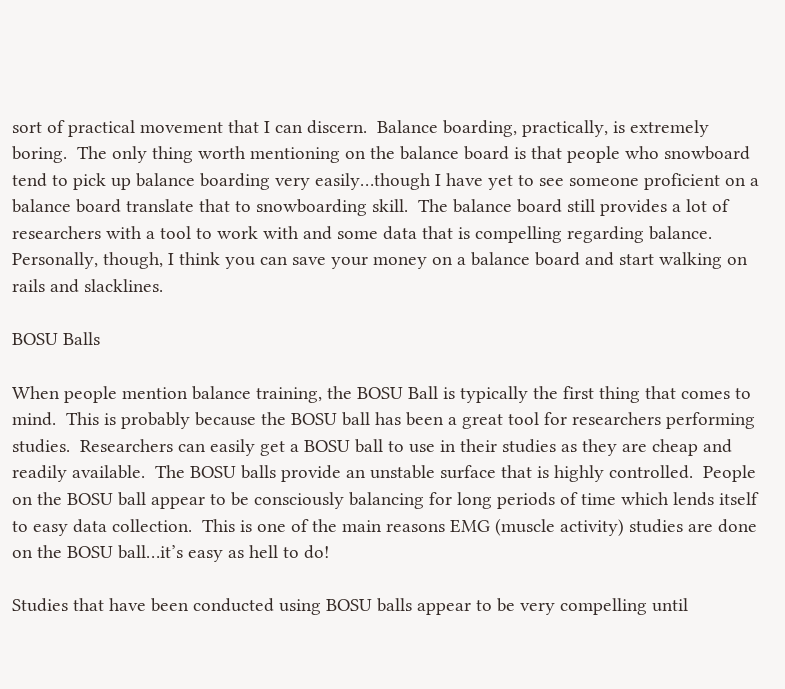sort of practical movement that I can discern.  Balance boarding, practically, is extremely boring.  The only thing worth mentioning on the balance board is that people who snowboard tend to pick up balance boarding very easily…though I have yet to see someone proficient on a balance board translate that to snowboarding skill.  The balance board still provides a lot of researchers with a tool to work with and some data that is compelling regarding balance.  Personally, though, I think you can save your money on a balance board and start walking on rails and slacklines.

BOSU Balls

When people mention balance training, the BOSU Ball is typically the first thing that comes to mind.  This is probably because the BOSU ball has been a great tool for researchers performing studies.  Researchers can easily get a BOSU ball to use in their studies as they are cheap and readily available.  The BOSU balls provide an unstable surface that is highly controlled.  People on the BOSU ball appear to be consciously balancing for long periods of time which lends itself to easy data collection.  This is one of the main reasons EMG (muscle activity) studies are done on the BOSU ball…it’s easy as hell to do!

Studies that have been conducted using BOSU balls appear to be very compelling until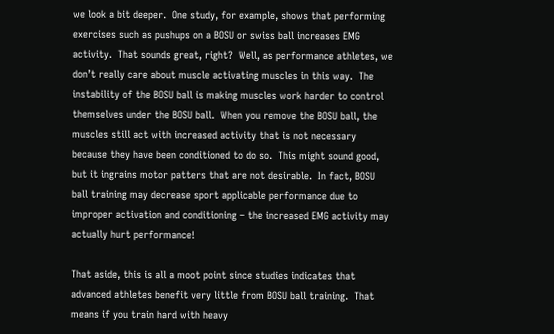we look a bit deeper.  One study, for example, shows that performing exercises such as pushups on a BOSU or swiss ball increases EMG activity.  That sounds great, right?  Well, as performance athletes, we don’t really care about muscle activating muscles in this way.  The instability of the BOSU ball is making muscles work harder to control themselves under the BOSU ball.  When you remove the BOSU ball, the muscles still act with increased activity that is not necessary because they have been conditioned to do so.  This might sound good, but it ingrains motor patters that are not desirable.  In fact, BOSU ball training may decrease sport applicable performance due to improper activation and conditioning – the increased EMG activity may actually hurt performance!

That aside, this is all a moot point since studies indicates that advanced athletes benefit very little from BOSU ball training.  That means if you train hard with heavy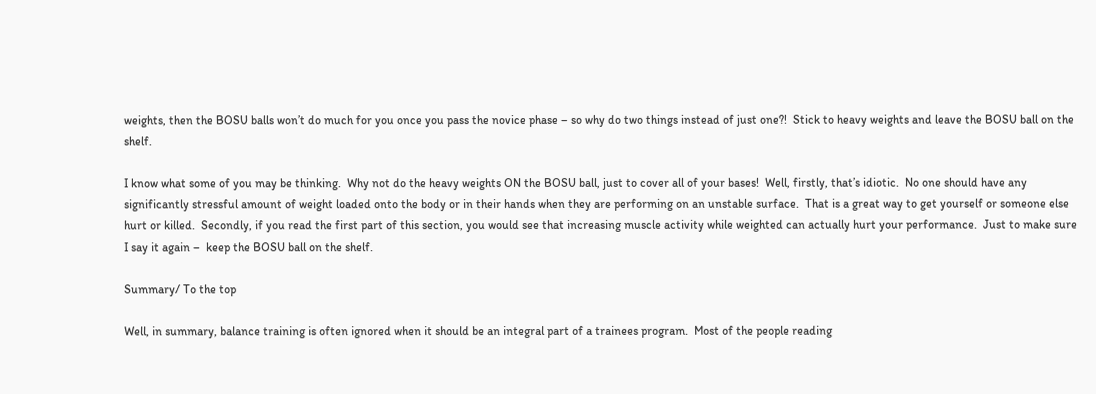weights, then the BOSU balls won’t do much for you once you pass the novice phase – so why do two things instead of just one?!  Stick to heavy weights and leave the BOSU ball on the shelf.

I know what some of you may be thinking.  Why not do the heavy weights ON the BOSU ball, just to cover all of your bases!  Well, firstly, that’s idiotic.  No one should have any significantly stressful amount of weight loaded onto the body or in their hands when they are performing on an unstable surface.  That is a great way to get yourself or someone else hurt or killed.  Secondly, if you read the first part of this section, you would see that increasing muscle activity while weighted can actually hurt your performance.  Just to make sure I say it again –  keep the BOSU ball on the shelf.

Summary/ To the top

Well, in summary, balance training is often ignored when it should be an integral part of a trainees program.  Most of the people reading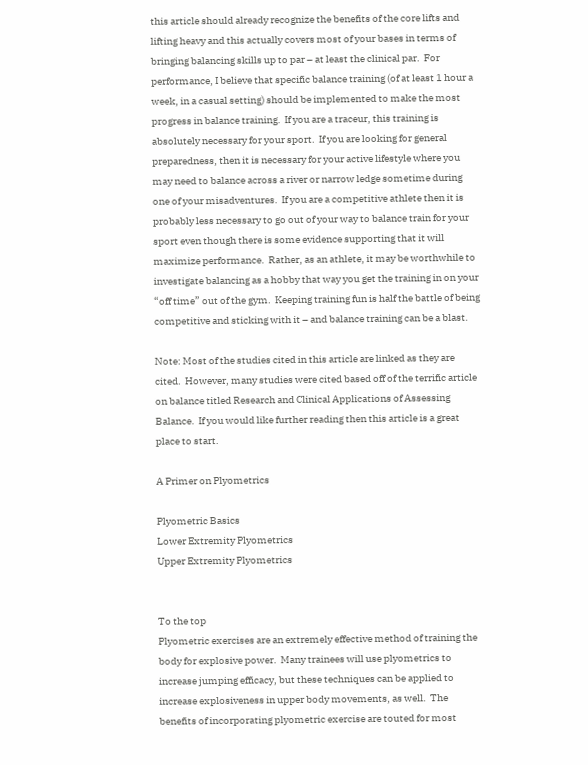this article should already recognize the benefits of the core lifts and lifting heavy and this actually covers most of your bases in terms of bringing balancing skills up to par – at least the clinical par.  For performance, I believe that specific balance training (of at least 1 hour a week, in a casual setting) should be implemented to make the most progress in balance training.  If you are a traceur, this training is absolutely necessary for your sport.  If you are looking for general preparedness, then it is necessary for your active lifestyle where you may need to balance across a river or narrow ledge sometime during one of your misadventures.  If you are a competitive athlete then it is probably less necessary to go out of your way to balance train for your sport even though there is some evidence supporting that it will maximize performance.  Rather, as an athlete, it may be worthwhile to investigate balancing as a hobby that way you get the training in on your “off time” out of the gym.  Keeping training fun is half the battle of being competitive and sticking with it – and balance training can be a blast.

Note: Most of the studies cited in this article are linked as they are cited.  However, many studies were cited based off of the terrific article on balance titled Research and Clinical Applications of Assessing Balance.  If you would like further reading then this article is a great place to start.

A Primer on Plyometrics

Plyometric Basics
Lower Extremity Plyometrics
Upper Extremity Plyometrics


To the top
Plyometric exercises are an extremely effective method of training the body for explosive power.  Many trainees will use plyometrics to increase jumping efficacy, but these techniques can be applied to increase explosiveness in upper body movements, as well.  The benefits of incorporating plyometric exercise are touted for most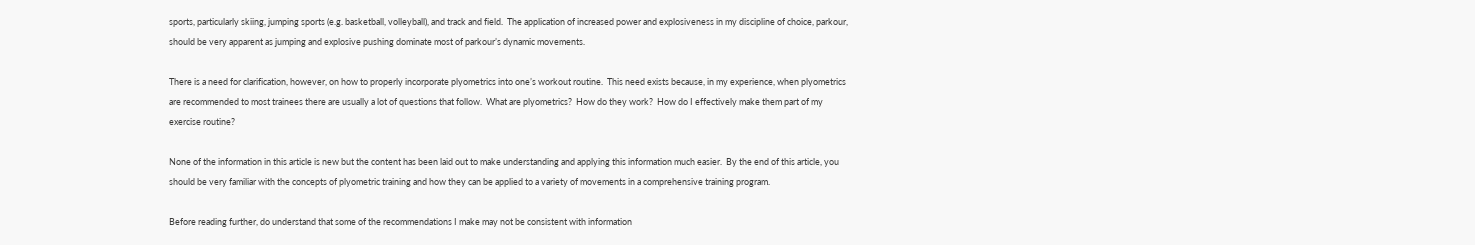sports, particularly skiing, jumping sports (e.g. basketball, volleyball), and track and field.  The application of increased power and explosiveness in my discipline of choice, parkour, should be very apparent as jumping and explosive pushing dominate most of parkour’s dynamic movements.

There is a need for clarification, however, on how to properly incorporate plyometrics into one’s workout routine.  This need exists because, in my experience, when plyometrics are recommended to most trainees there are usually a lot of questions that follow.  What are plyometrics?  How do they work?  How do I effectively make them part of my exercise routine?

None of the information in this article is new but the content has been laid out to make understanding and applying this information much easier.  By the end of this article, you should be very familiar with the concepts of plyometric training and how they can be applied to a variety of movements in a comprehensive training program.

Before reading further, do understand that some of the recommendations I make may not be consistent with information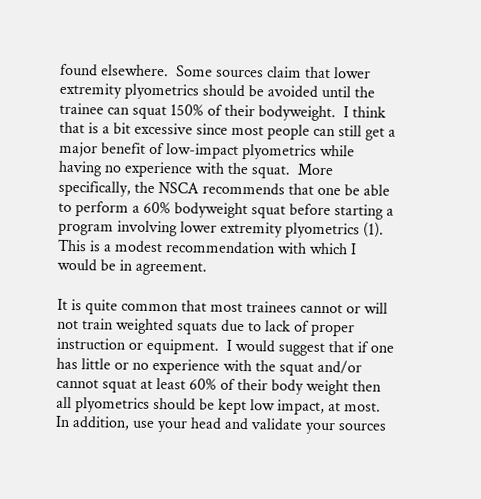found elsewhere.  Some sources claim that lower extremity plyometrics should be avoided until the trainee can squat 150% of their bodyweight.  I think that is a bit excessive since most people can still get a major benefit of low-impact plyometrics while having no experience with the squat.  More specifically, the NSCA recommends that one be able to perform a 60% bodyweight squat before starting a program involving lower extremity plyometrics (1).  This is a modest recommendation with which I would be in agreement.

It is quite common that most trainees cannot or will not train weighted squats due to lack of proper instruction or equipment.  I would suggest that if one has little or no experience with the squat and/or cannot squat at least 60% of their body weight then all plyometrics should be kept low impact, at most.  In addition, use your head and validate your sources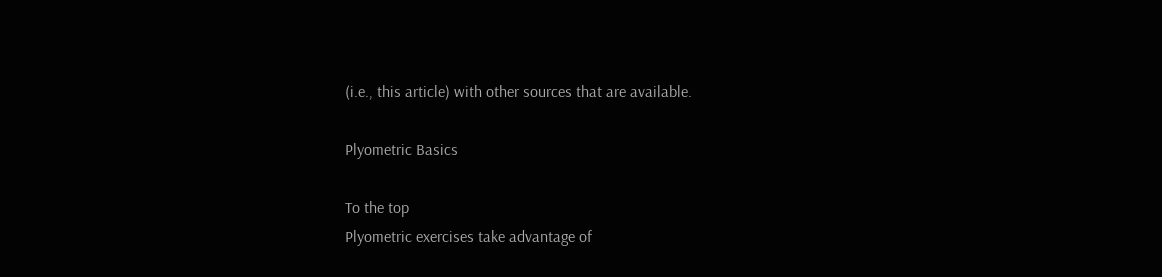(i.e., this article) with other sources that are available.

Plyometric Basics

To the top
Plyometric exercises take advantage of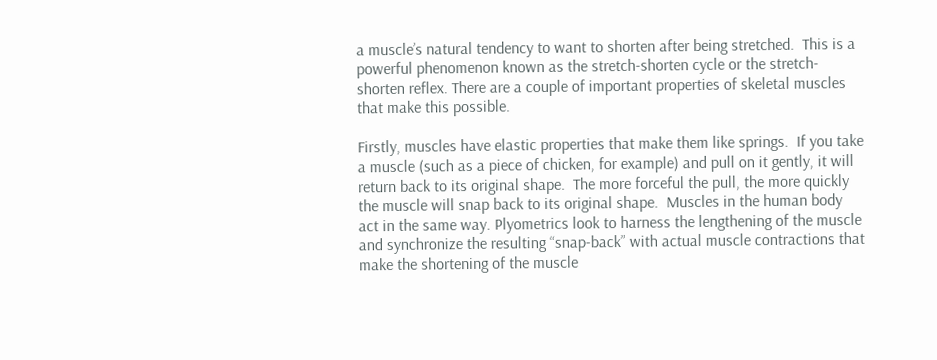a muscle’s natural tendency to want to shorten after being stretched.  This is a powerful phenomenon known as the stretch-shorten cycle or the stretch-shorten reflex. There are a couple of important properties of skeletal muscles that make this possible.

Firstly, muscles have elastic properties that make them like springs.  If you take a muscle (such as a piece of chicken, for example) and pull on it gently, it will return back to its original shape.  The more forceful the pull, the more quickly the muscle will snap back to its original shape.  Muscles in the human body act in the same way. Plyometrics look to harness the lengthening of the muscle and synchronize the resulting “snap-back” with actual muscle contractions that make the shortening of the muscle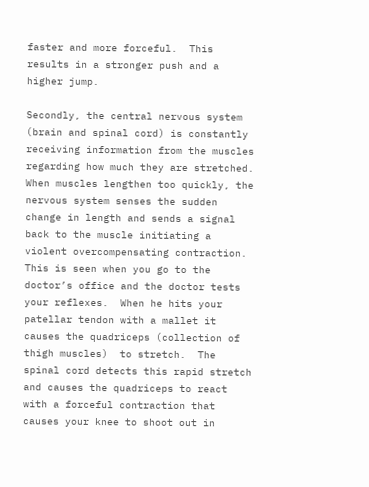faster and more forceful.  This results in a stronger push and a higher jump.

Secondly, the central nervous system (brain and spinal cord) is constantly receiving information from the muscles regarding how much they are stretched.  When muscles lengthen too quickly, the nervous system senses the sudden change in length and sends a signal back to the muscle initiating a violent overcompensating contraction.  This is seen when you go to the doctor’s office and the doctor tests your reflexes.  When he hits your patellar tendon with a mallet it causes the quadriceps (collection of thigh muscles)  to stretch.  The spinal cord detects this rapid stretch and causes the quadriceps to react with a forceful contraction that causes your knee to shoot out in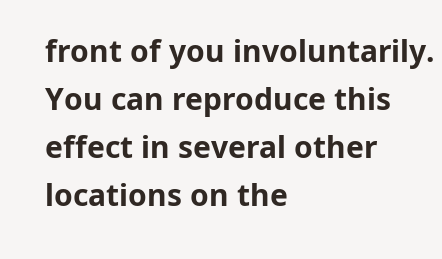front of you involuntarily.  You can reproduce this effect in several other locations on the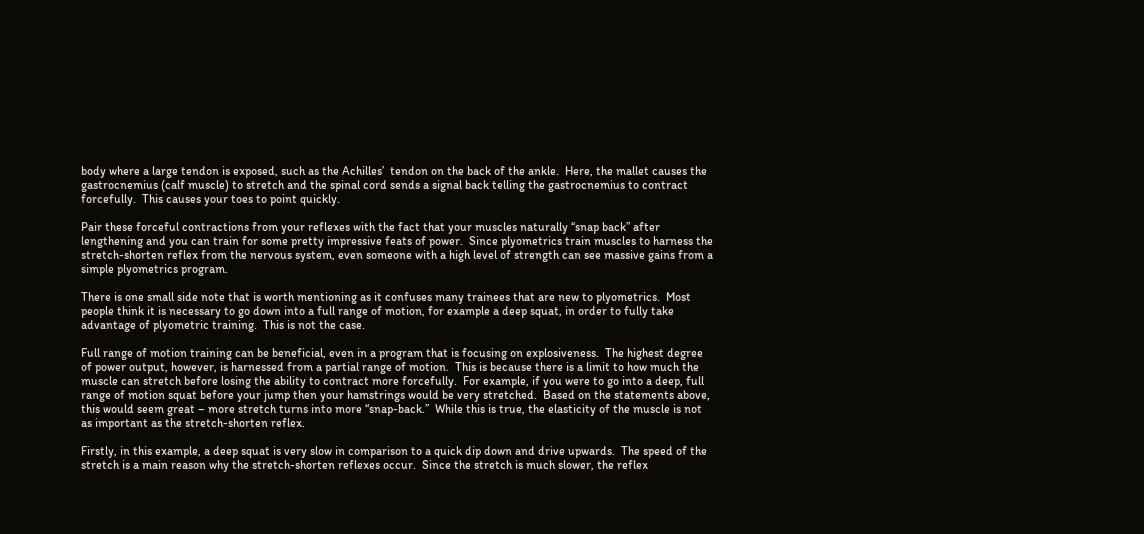body where a large tendon is exposed, such as the Achilles’  tendon on the back of the ankle.  Here, the mallet causes the gastrocnemius (calf muscle) to stretch and the spinal cord sends a signal back telling the gastrocnemius to contract forcefully.  This causes your toes to point quickly.

Pair these forceful contractions from your reflexes with the fact that your muscles naturally “snap back” after lengthening and you can train for some pretty impressive feats of power.  Since plyometrics train muscles to harness the stretch-shorten reflex from the nervous system, even someone with a high level of strength can see massive gains from a simple plyometrics program.

There is one small side note that is worth mentioning as it confuses many trainees that are new to plyometrics.  Most people think it is necessary to go down into a full range of motion, for example a deep squat, in order to fully take advantage of plyometric training.  This is not the case.

Full range of motion training can be beneficial, even in a program that is focusing on explosiveness.  The highest degree of power output, however, is harnessed from a partial range of motion.  This is because there is a limit to how much the muscle can stretch before losing the ability to contract more forcefully.  For example, if you were to go into a deep, full range of motion squat before your jump then your hamstrings would be very stretched.  Based on the statements above, this would seem great – more stretch turns into more “snap-back.”  While this is true, the elasticity of the muscle is not as important as the stretch-shorten reflex.

Firstly, in this example, a deep squat is very slow in comparison to a quick dip down and drive upwards.  The speed of the stretch is a main reason why the stretch-shorten reflexes occur.  Since the stretch is much slower, the reflex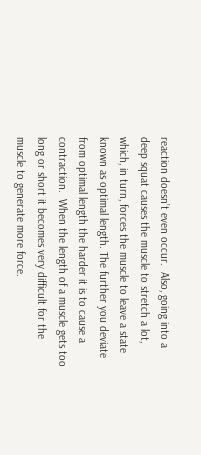reaction doesn’t even occur.  Also, going into a deep squat causes the muscle to stretch a lot, which, in turn, forces the muscle to leave a state known as optimal length. The further you deviate from optimal length the harder it is to cause a contraction.  When the length of a muscle gets too long or short it becomes very difficult for the muscle to generate more force.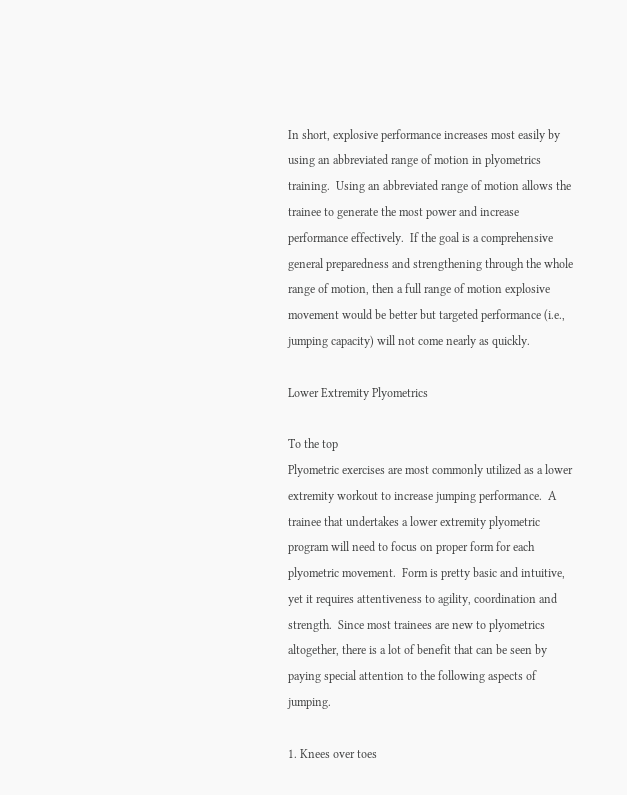In short, explosive performance increases most easily by using an abbreviated range of motion in plyometrics training.  Using an abbreviated range of motion allows the trainee to generate the most power and increase performance effectively.  If the goal is a comprehensive general preparedness and strengthening through the whole range of motion, then a full range of motion explosive movement would be better but targeted performance (i.e., jumping capacity) will not come nearly as quickly.

Lower Extremity Plyometrics

To the top
Plyometric exercises are most commonly utilized as a lower extremity workout to increase jumping performance.  A trainee that undertakes a lower extremity plyometric program will need to focus on proper form for each plyometric movement.  Form is pretty basic and intuitive, yet it requires attentiveness to agility, coordination and strength.  Since most trainees are new to plyometrics altogether, there is a lot of benefit that can be seen by paying special attention to the following aspects of jumping.

1. Knees over toes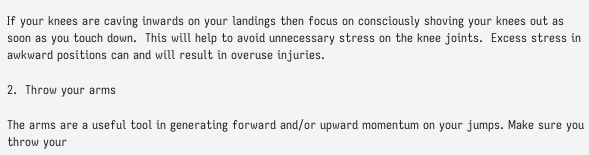If your knees are caving inwards on your landings then focus on consciously shoving your knees out as soon as you touch down.  This will help to avoid unnecessary stress on the knee joints.  Excess stress in awkward positions can and will result in overuse injuries.

2.  Throw your arms

The arms are a useful tool in generating forward and/or upward momentum on your jumps. Make sure you throw your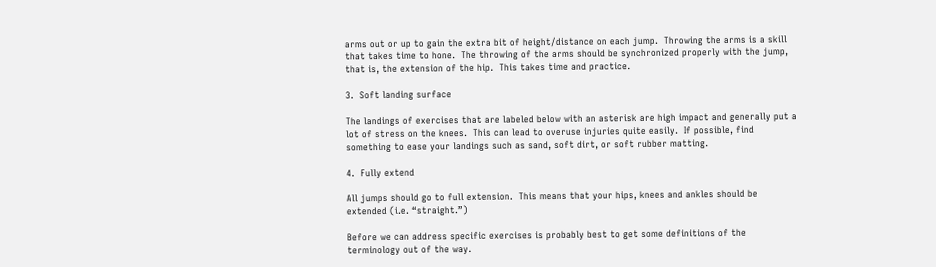arms out or up to gain the extra bit of height/distance on each jump.  Throwing the arms is a skill that takes time to hone.  The throwing of the arms should be synchronized properly with the jump, that is, the extension of the hip.  This takes time and practice.

3.  Soft landing surface

The landings of exercises that are labeled below with an asterisk are high impact and generally put a lot of stress on the knees.  This can lead to overuse injuries quite easily.  If possible, find something to ease your landings such as sand, soft dirt, or soft rubber matting.

4.  Fully extend

All jumps should go to full extension.  This means that your hips, knees and ankles should be extended (i.e. “straight.”)

Before we can address specific exercises is probably best to get some definitions of the terminology out of the way.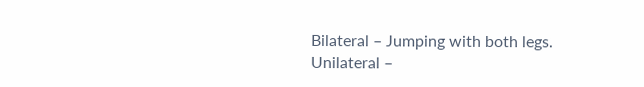Bilateral – Jumping with both legs.
Unilateral –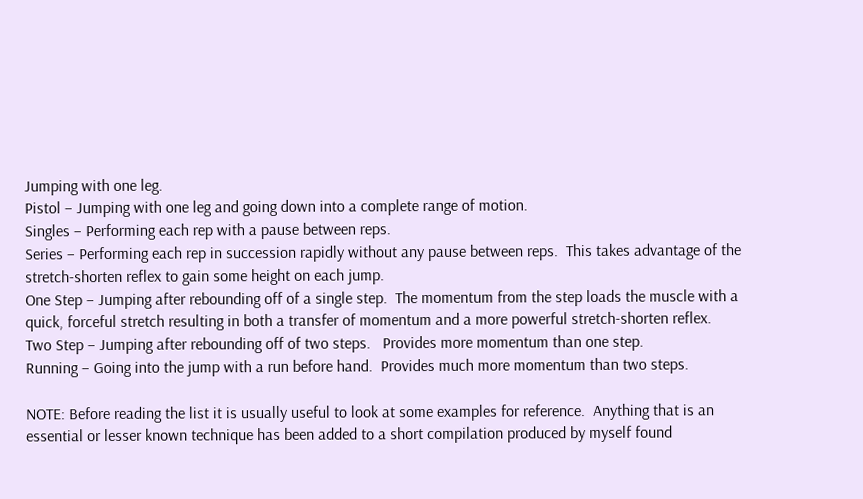Jumping with one leg.
Pistol – Jumping with one leg and going down into a complete range of motion.
Singles – Performing each rep with a pause between reps.
Series – Performing each rep in succession rapidly without any pause between reps.  This takes advantage of the stretch-shorten reflex to gain some height on each jump.
One Step – Jumping after rebounding off of a single step.  The momentum from the step loads the muscle with a quick, forceful stretch resulting in both a transfer of momentum and a more powerful stretch-shorten reflex.
Two Step – Jumping after rebounding off of two steps.   Provides more momentum than one step.
Running – Going into the jump with a run before hand.  Provides much more momentum than two steps.

NOTE: Before reading the list it is usually useful to look at some examples for reference.  Anything that is an essential or lesser known technique has been added to a short compilation produced by myself found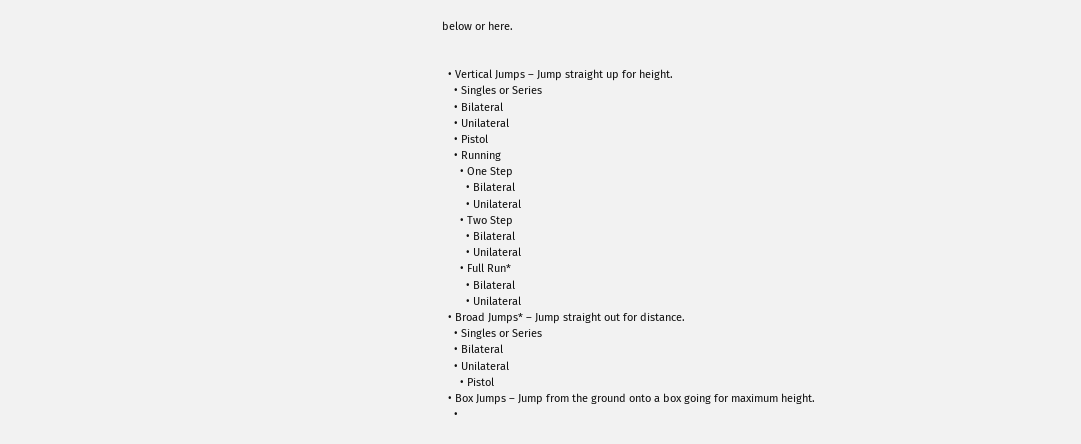below or here.


  • Vertical Jumps – Jump straight up for height.
    • Singles or Series
    • Bilateral
    • Unilateral
    • Pistol
    • Running
      • One Step
        • Bilateral
        • Unilateral
      • Two Step
        • Bilateral
        • Unilateral
      • Full Run*
        • Bilateral
        • Unilateral
  • Broad Jumps* – Jump straight out for distance.
    • Singles or Series
    • Bilateral
    • Unilateral
      • Pistol
  • Box Jumps – Jump from the ground onto a box going for maximum height.
    •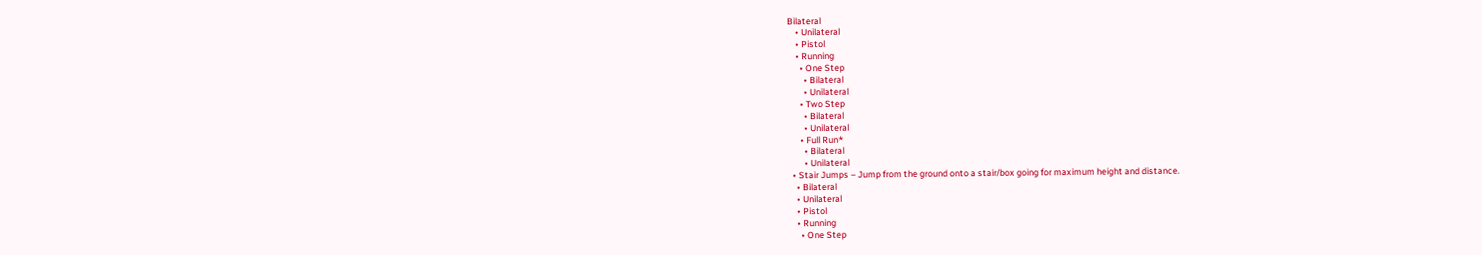Bilateral
    • Unilateral
    • Pistol
    • Running
      • One Step
        • Bilateral
        • Unilateral
      • Two Step
        • Bilateral
        • Unilateral
      • Full Run*
        • Bilateral
        • Unilateral
  • Stair Jumps – Jump from the ground onto a stair/box going for maximum height and distance.
    • Bilateral
    • Unilateral
    • Pistol
    • Running
      • One Step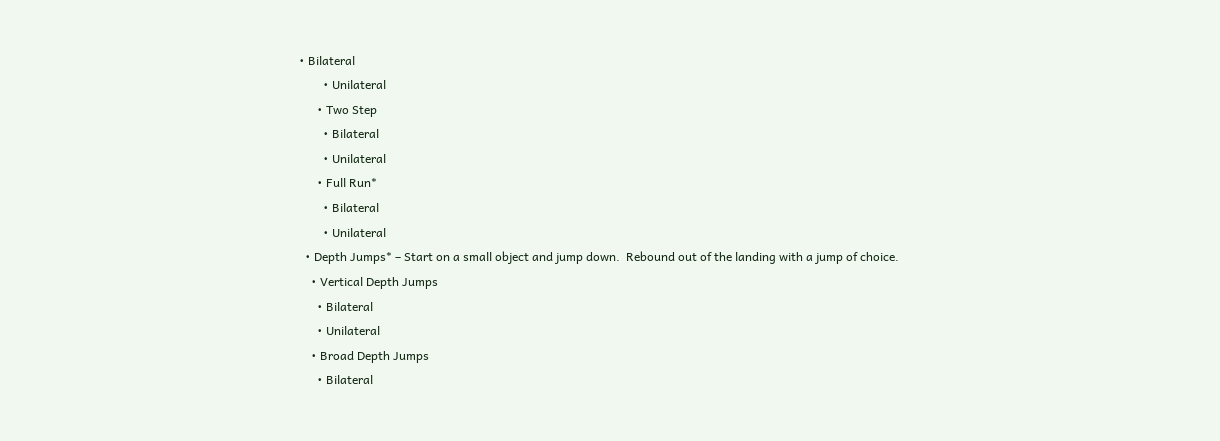• Bilateral
        • Unilateral
      • Two Step
        • Bilateral
        • Unilateral
      • Full Run*
        • Bilateral
        • Unilateral
  • Depth Jumps* – Start on a small object and jump down.  Rebound out of the landing with a jump of choice.
    • Vertical Depth Jumps
      • Bilateral
      • Unilateral
    • Broad Depth Jumps
      • Bilateral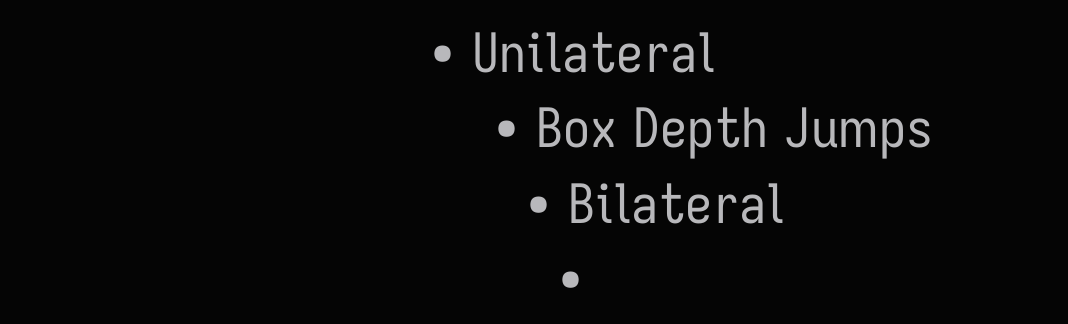• Unilateral
    • Box Depth Jumps
      • Bilateral
        •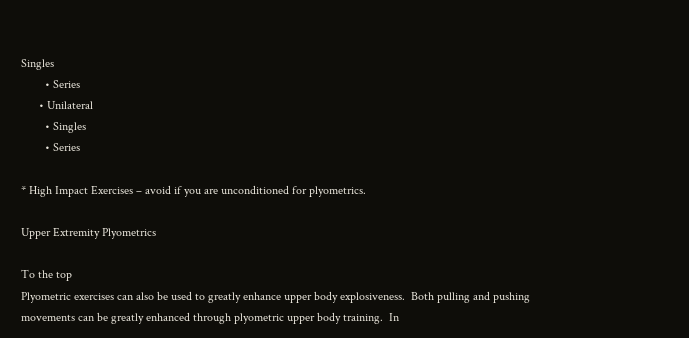Singles
        • Series
      • Unilateral
        • Singles
        • Series

* High Impact Exercises – avoid if you are unconditioned for plyometrics.

Upper Extremity Plyometrics

To the top
Plyometric exercises can also be used to greatly enhance upper body explosiveness.  Both pulling and pushing movements can be greatly enhanced through plyometric upper body training.  In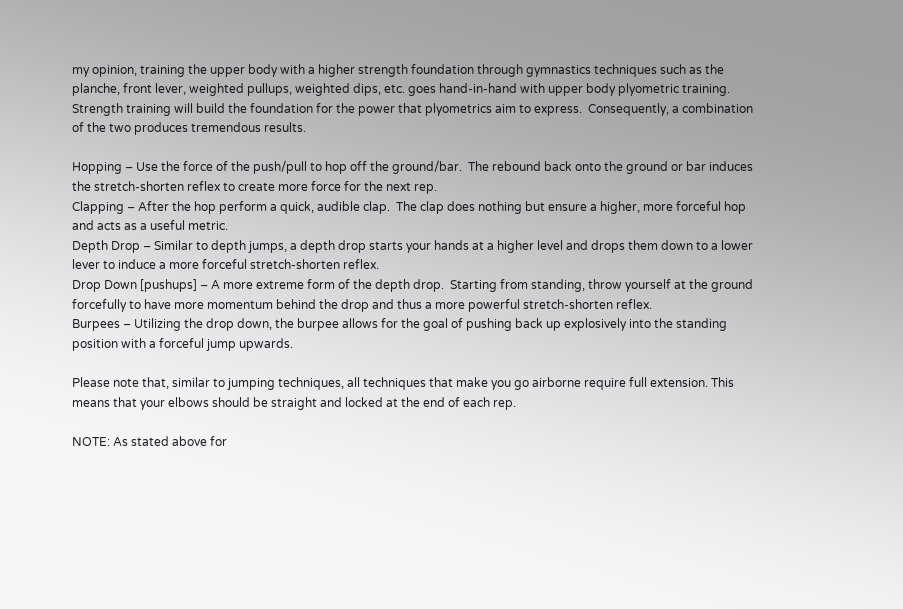my opinion, training the upper body with a higher strength foundation through gymnastics techniques such as the planche, front lever, weighted pullups, weighted dips, etc. goes hand-in-hand with upper body plyometric training.  Strength training will build the foundation for the power that plyometrics aim to express.  Consequently, a combination of the two produces tremendous results.

Hopping – Use the force of the push/pull to hop off the ground/bar.  The rebound back onto the ground or bar induces the stretch-shorten reflex to create more force for the next rep.
Clapping – After the hop perform a quick, audible clap.  The clap does nothing but ensure a higher, more forceful hop and acts as a useful metric.
Depth Drop – Similar to depth jumps, a depth drop starts your hands at a higher level and drops them down to a lower lever to induce a more forceful stretch-shorten reflex.
Drop Down [pushups] – A more extreme form of the depth drop.  Starting from standing, throw yourself at the ground forcefully to have more momentum behind the drop and thus a more powerful stretch-shorten reflex.
Burpees – Utilizing the drop down, the burpee allows for the goal of pushing back up explosively into the standing position with a forceful jump upwards.

Please note that, similar to jumping techniques, all techniques that make you go airborne require full extension. This means that your elbows should be straight and locked at the end of each rep.

NOTE: As stated above for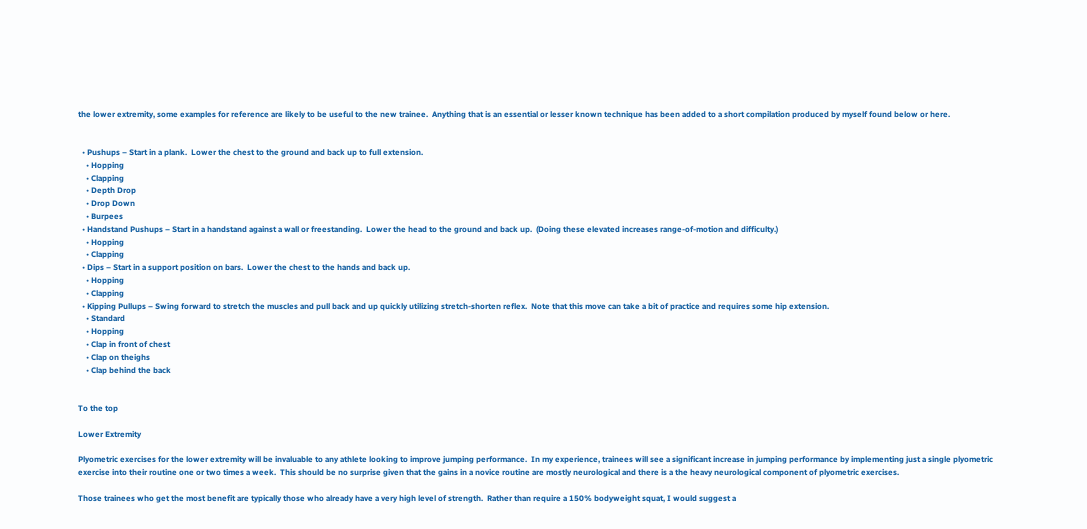the lower extremity, some examples for reference are likely to be useful to the new trainee.  Anything that is an essential or lesser known technique has been added to a short compilation produced by myself found below or here.


  • Pushups – Start in a plank.  Lower the chest to the ground and back up to full extension.
    • Hopping
    • Clapping
    • Depth Drop
    • Drop Down
    • Burpees
  • Handstand Pushups – Start in a handstand against a wall or freestanding.  Lower the head to the ground and back up.  (Doing these elevated increases range-of-motion and difficulty.)
    • Hopping
    • Clapping
  • Dips – Start in a support position on bars.  Lower the chest to the hands and back up.
    • Hopping
    • Clapping
  • Kipping Pullups – Swing forward to stretch the muscles and pull back and up quickly utilizing stretch-shorten reflex.  Note that this move can take a bit of practice and requires some hip extension.
    • Standard
    • Hopping
    • Clap in front of chest
    • Clap on theighs
    • Clap behind the back


To the top

Lower Extremity

Plyometric exercises for the lower extremity will be invaluable to any athlete looking to improve jumping performance.  In my experience, trainees will see a significant increase in jumping performance by implementing just a single plyometric exercise into their routine one or two times a week.  This should be no surprise given that the gains in a novice routine are mostly neurological and there is a the heavy neurological component of plyometric exercises.

Those trainees who get the most benefit are typically those who already have a very high level of strength.  Rather than require a 150% bodyweight squat, I would suggest a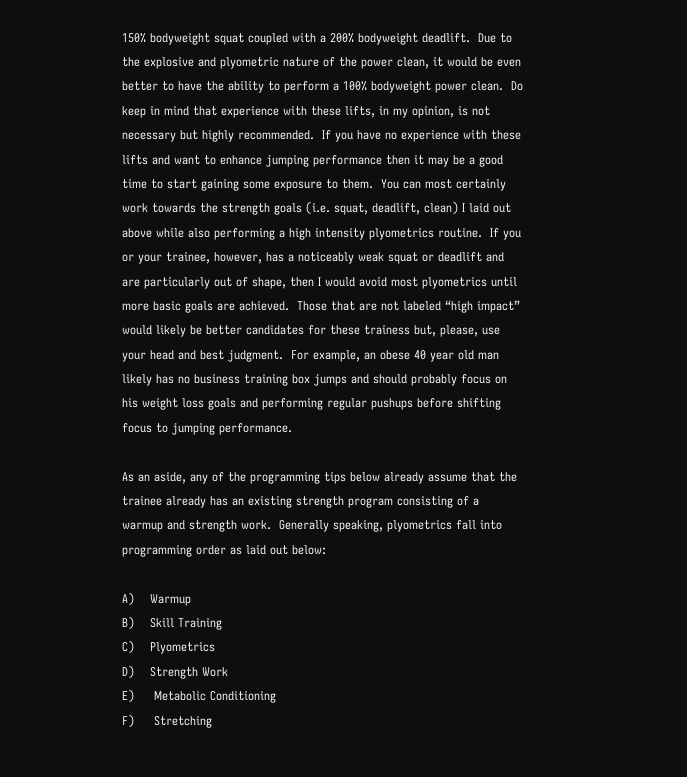150% bodyweight squat coupled with a 200% bodyweight deadlift.  Due to the explosive and plyometric nature of the power clean, it would be even better to have the ability to perform a 100% bodyweight power clean.  Do keep in mind that experience with these lifts, in my opinion, is not necessary but highly recommended.  If you have no experience with these lifts and want to enhance jumping performance then it may be a good time to start gaining some exposure to them.  You can most certainly work towards the strength goals (i.e. squat, deadlift, clean) I laid out above while also performing a high intensity plyometrics routine.  If you or your trainee, however, has a noticeably weak squat or deadlift and are particularly out of shape, then I would avoid most plyometrics until more basic goals are achieved.  Those that are not labeled “high impact” would likely be better candidates for these trainess but, please, use your head and best judgment.  For example, an obese 40 year old man likely has no business training box jumps and should probably focus on his weight loss goals and performing regular pushups before shifting focus to jumping performance.

As an aside, any of the programming tips below already assume that the trainee already has an existing strength program consisting of a warmup and strength work.  Generally speaking, plyometrics fall into programming order as laid out below:

A)    Warmup
B)    Skill Training
C)    Plyometrics
D)    Strength Work
E)     Metabolic Conditioning
F)     Stretching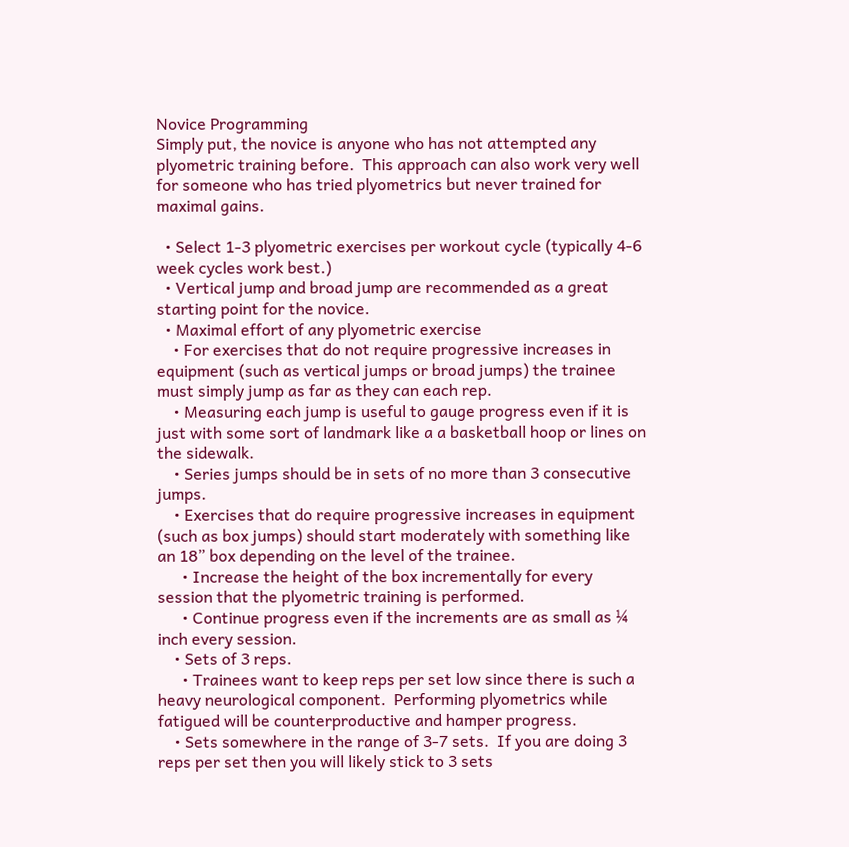Novice Programming
Simply put, the novice is anyone who has not attempted any plyometric training before.  This approach can also work very well for someone who has tried plyometrics but never trained for maximal gains.

  • Select 1-3 plyometric exercises per workout cycle (typically 4-6 week cycles work best.)
  • Vertical jump and broad jump are recommended as a great starting point for the novice.
  • Maximal effort of any plyometric exercise
    • For exercises that do not require progressive increases in equipment (such as vertical jumps or broad jumps) the trainee must simply jump as far as they can each rep.
    • Measuring each jump is useful to gauge progress even if it is just with some sort of landmark like a a basketball hoop or lines on the sidewalk.
    • Series jumps should be in sets of no more than 3 consecutive jumps.
    • Exercises that do require progressive increases in equipment (such as box jumps) should start moderately with something like an 18” box depending on the level of the trainee.
      • Increase the height of the box incrementally for every session that the plyometric training is performed.
      • Continue progress even if the increments are as small as ¼ inch every session.
    • Sets of 3 reps.
      • Trainees want to keep reps per set low since there is such a heavy neurological component.  Performing plyometrics while fatigued will be counterproductive and hamper progress.
    • Sets somewhere in the range of 3-7 sets.  If you are doing 3 reps per set then you will likely stick to 3 sets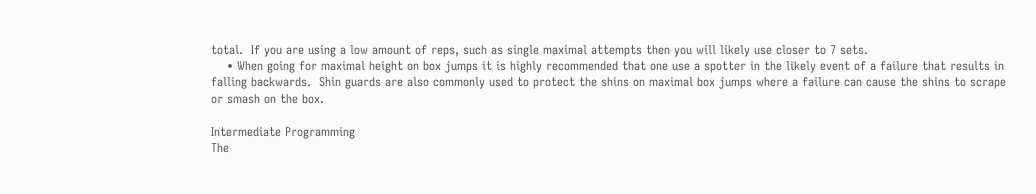total.  If you are using a low amount of reps, such as single maximal attempts then you will likely use closer to 7 sets.
    • When going for maximal height on box jumps it is highly recommended that one use a spotter in the likely event of a failure that results in falling backwards.  Shin guards are also commonly used to protect the shins on maximal box jumps where a failure can cause the shins to scrape or smash on the box.

Intermediate Programming
The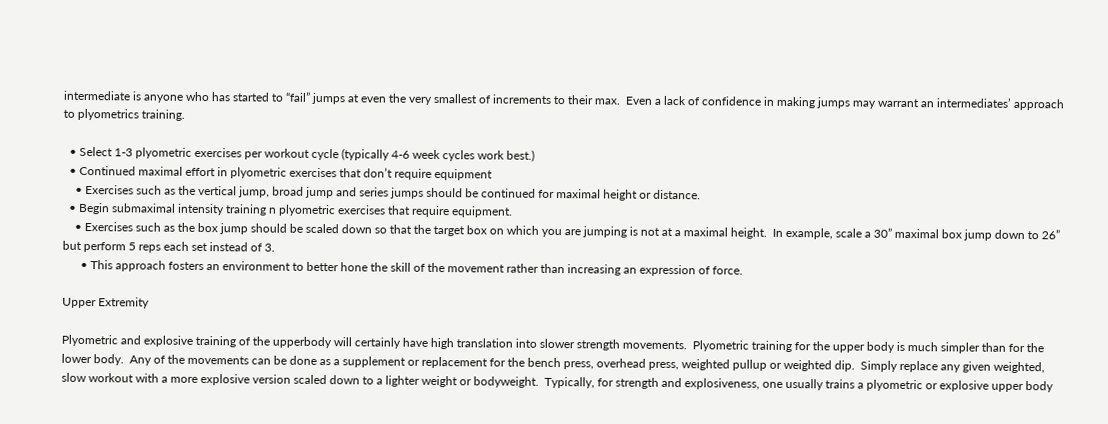intermediate is anyone who has started to “fail” jumps at even the very smallest of increments to their max.  Even a lack of confidence in making jumps may warrant an intermediates’ approach to plyometrics training.

  • Select 1-3 plyometric exercises per workout cycle (typically 4-6 week cycles work best.)
  • Continued maximal effort in plyometric exercises that don’t require equipment
    • Exercises such as the vertical jump, broad jump and series jumps should be continued for maximal height or distance.
  • Begin submaximal intensity training n plyometric exercises that require equipment.
    • Exercises such as the box jump should be scaled down so that the target box on which you are jumping is not at a maximal height.  In example, scale a 30” maximal box jump down to 26” but perform 5 reps each set instead of 3.
      • This approach fosters an environment to better hone the skill of the movement rather than increasing an expression of force.

Upper Extremity

Plyometric and explosive training of the upperbody will certainly have high translation into slower strength movements.  Plyometric training for the upper body is much simpler than for the lower body.  Any of the movements can be done as a supplement or replacement for the bench press, overhead press, weighted pullup or weighted dip.  Simply replace any given weighted, slow workout with a more explosive version scaled down to a lighter weight or bodyweight.  Typically, for strength and explosiveness, one usually trains a plyometric or explosive upper body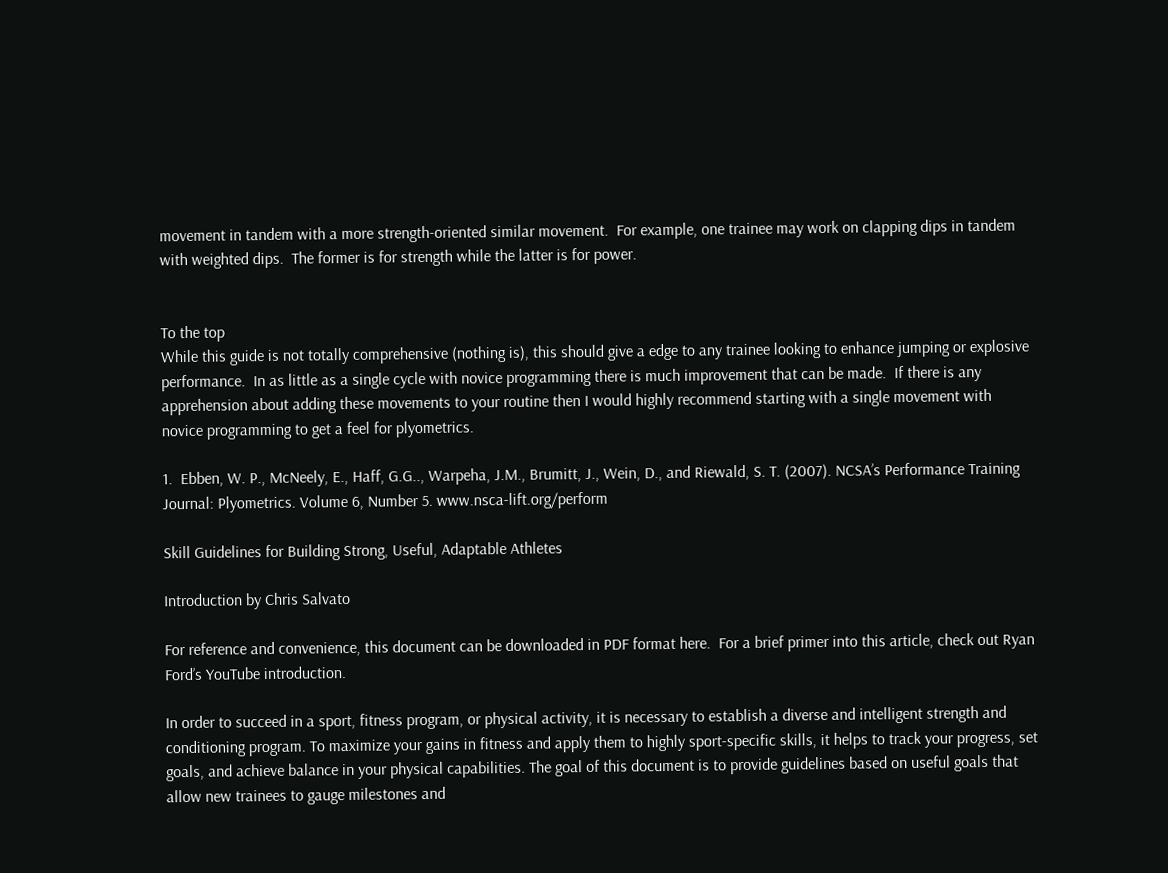movement in tandem with a more strength-oriented similar movement.  For example, one trainee may work on clapping dips in tandem with weighted dips.  The former is for strength while the latter is for power.


To the top
While this guide is not totally comprehensive (nothing is), this should give a edge to any trainee looking to enhance jumping or explosive performance.  In as little as a single cycle with novice programming there is much improvement that can be made.  If there is any apprehension about adding these movements to your routine then I would highly recommend starting with a single movement with novice programming to get a feel for plyometrics.

1.  Ebben, W. P., McNeely, E., Haff, G.G.., Warpeha, J.M., Brumitt, J., Wein, D., and Riewald, S. T. (2007). NCSA’s Performance Training Journal: Plyometrics. Volume 6, Number 5. www.nsca-lift.org/perform

Skill Guidelines for Building Strong, Useful, Adaptable Athletes

Introduction by Chris Salvato

For reference and convenience, this document can be downloaded in PDF format here.  For a brief primer into this article, check out Ryan Ford’s YouTube introduction.

In order to succeed in a sport, fitness program, or physical activity, it is necessary to establish a diverse and intelligent strength and conditioning program. To maximize your gains in fitness and apply them to highly sport-specific skills, it helps to track your progress, set goals, and achieve balance in your physical capabilities. The goal of this document is to provide guidelines based on useful goals that allow new trainees to gauge milestones and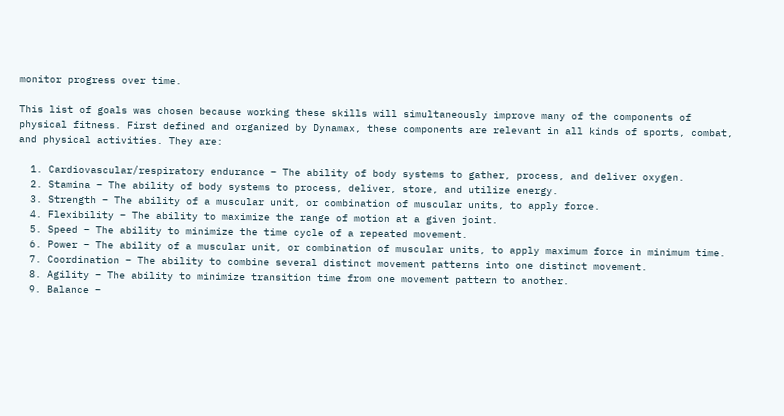monitor progress over time.

This list of goals was chosen because working these skills will simultaneously improve many of the components of physical fitness. First defined and organized by Dynamax, these components are relevant in all kinds of sports, combat, and physical activities. They are:

  1. Cardiovascular/respiratory endurance – The ability of body systems to gather, process, and deliver oxygen.
  2. Stamina – The ability of body systems to process, deliver, store, and utilize energy.
  3. Strength – The ability of a muscular unit, or combination of muscular units, to apply force.
  4. Flexibility – The ability to maximize the range of motion at a given joint.
  5. Speed – The ability to minimize the time cycle of a repeated movement.
  6. Power – The ability of a muscular unit, or combination of muscular units, to apply maximum force in minimum time.
  7. Coordination – The ability to combine several distinct movement patterns into one distinct movement.
  8. Agility – The ability to minimize transition time from one movement pattern to another.
  9. Balance –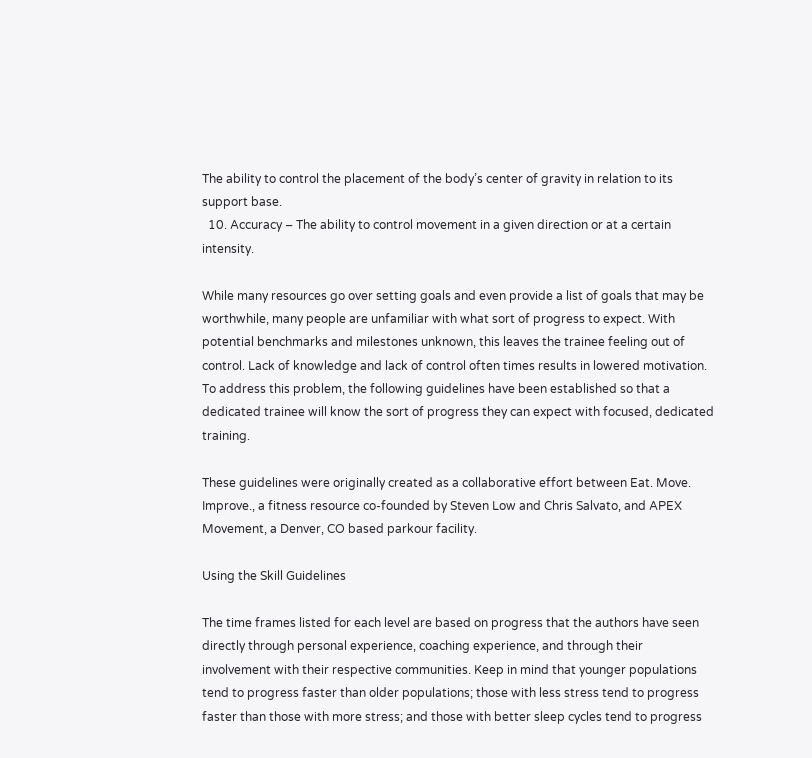The ability to control the placement of the body’s center of gravity in relation to its support base.
  10. Accuracy – The ability to control movement in a given direction or at a certain intensity.

While many resources go over setting goals and even provide a list of goals that may be worthwhile, many people are unfamiliar with what sort of progress to expect. With potential benchmarks and milestones unknown, this leaves the trainee feeling out of control. Lack of knowledge and lack of control often times results in lowered motivation. To address this problem, the following guidelines have been established so that a dedicated trainee will know the sort of progress they can expect with focused, dedicated training.

These guidelines were originally created as a collaborative effort between Eat. Move. Improve., a fitness resource co-founded by Steven Low and Chris Salvato, and APEX Movement, a Denver, CO based parkour facility.

Using the Skill Guidelines

The time frames listed for each level are based on progress that the authors have seen directly through personal experience, coaching experience, and through their involvement with their respective communities. Keep in mind that younger populations tend to progress faster than older populations; those with less stress tend to progress faster than those with more stress; and those with better sleep cycles tend to progress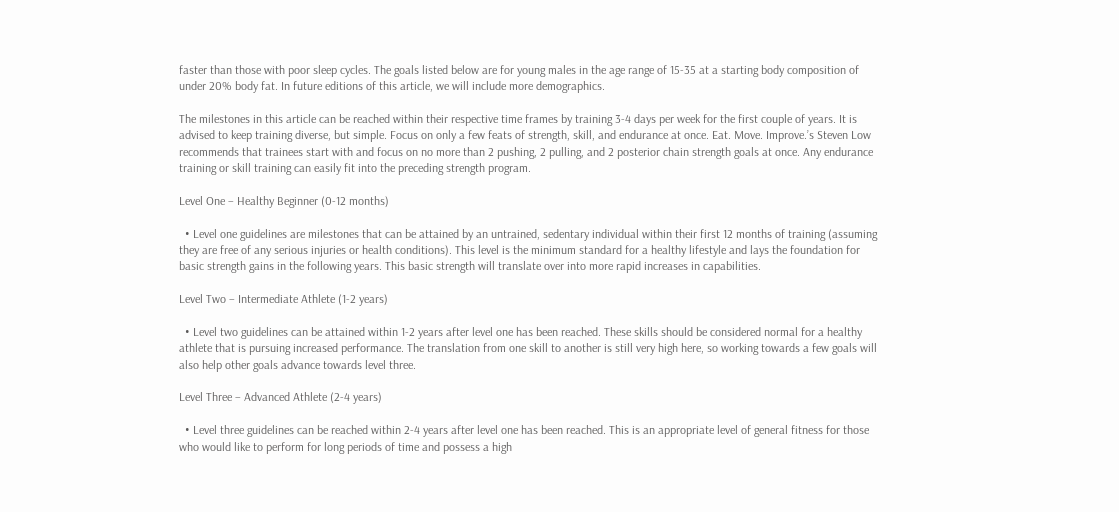faster than those with poor sleep cycles. The goals listed below are for young males in the age range of 15-35 at a starting body composition of under 20% body fat. In future editions of this article, we will include more demographics.

The milestones in this article can be reached within their respective time frames by training 3-4 days per week for the first couple of years. It is advised to keep training diverse, but simple. Focus on only a few feats of strength, skill, and endurance at once. Eat. Move. Improve.’s Steven Low recommends that trainees start with and focus on no more than 2 pushing, 2 pulling, and 2 posterior chain strength goals at once. Any endurance training or skill training can easily fit into the preceding strength program.

Level One – Healthy Beginner (0-12 months)

  • Level one guidelines are milestones that can be attained by an untrained, sedentary individual within their first 12 months of training (assuming they are free of any serious injuries or health conditions). This level is the minimum standard for a healthy lifestyle and lays the foundation for basic strength gains in the following years. This basic strength will translate over into more rapid increases in capabilities.

Level Two – Intermediate Athlete (1-2 years)

  • Level two guidelines can be attained within 1-2 years after level one has been reached. These skills should be considered normal for a healthy athlete that is pursuing increased performance. The translation from one skill to another is still very high here, so working towards a few goals will also help other goals advance towards level three.

Level Three – Advanced Athlete (2-4 years)

  • Level three guidelines can be reached within 2-4 years after level one has been reached. This is an appropriate level of general fitness for those who would like to perform for long periods of time and possess a high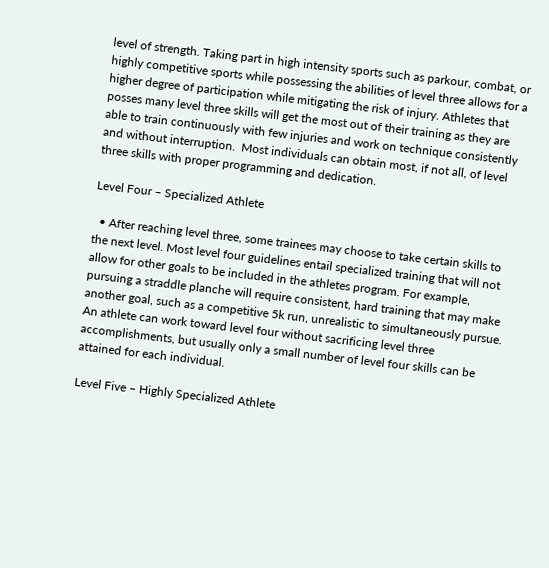level of strength. Taking part in high intensity sports such as parkour, combat, or highly competitive sports while possessing the abilities of level three allows for a higher degree of participation while mitigating the risk of injury. Athletes that posses many level three skills will get the most out of their training as they are able to train continuously with few injuries and work on technique consistently and without interruption.  Most individuals can obtain most, if not all, of level three skills with proper programming and dedication.

Level Four – Specialized Athlete

  • After reaching level three, some trainees may choose to take certain skills to the next level. Most level four guidelines entail specialized training that will not allow for other goals to be included in the athletes program. For example, pursuing a straddle planche will require consistent, hard training that may make another goal, such as a competitive 5k run, unrealistic to simultaneously pursue. An athlete can work toward level four without sacrificing level three accomplishments, but usually only a small number of level four skills can be attained for each individual.

Level Five – Highly Specialized Athlete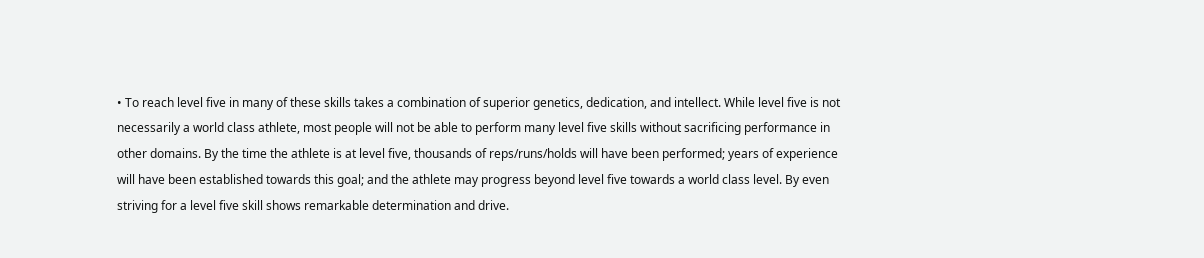• To reach level five in many of these skills takes a combination of superior genetics, dedication, and intellect. While level five is not necessarily a world class athlete, most people will not be able to perform many level five skills without sacrificing performance in other domains. By the time the athlete is at level five, thousands of reps/runs/holds will have been performed; years of experience will have been established towards this goal; and the athlete may progress beyond level five towards a world class level. By even striving for a level five skill shows remarkable determination and drive.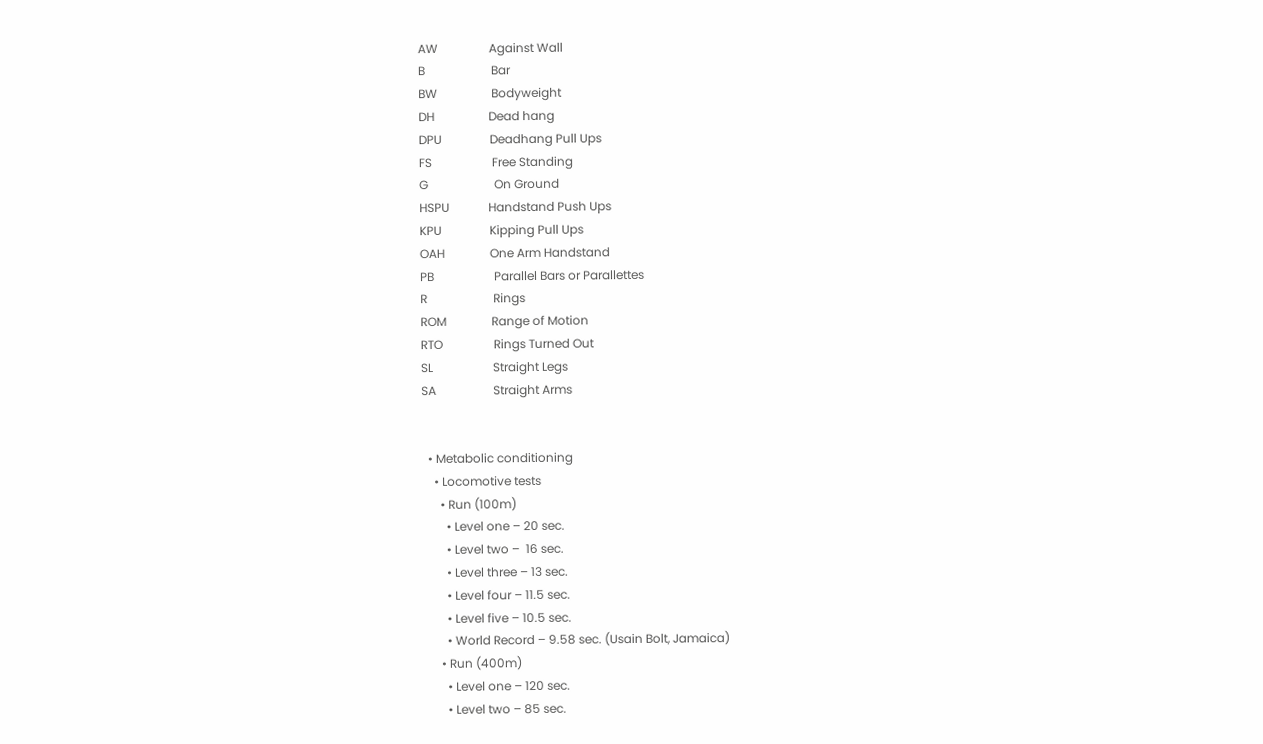AW                 Against Wall
B                      Bar
BW                  Bodyweight
DH                  Dead hang
DPU                Deadhang Pull Ups
FS                    Free Standing
G                      On Ground
HSPU             Handstand Push Ups
KPU                Kipping Pull Ups
OAH               One Arm Handstand
PB                    Parallel Bars or Parallettes
R                      Rings
ROM               Range of Motion
RTO                 Rings Turned Out
SL                    Straight Legs
SA                   Straight Arms


  • Metabolic conditioning
    • Locomotive tests
      • Run (100m)
        • Level one – 20 sec.
        • Level two –  16 sec.
        • Level three – 13 sec.
        • Level four – 11.5 sec.
        • Level five – 10.5 sec.
        • World Record – 9.58 sec. (Usain Bolt, Jamaica)
      • Run (400m)
        • Level one – 120 sec.
        • Level two – 85 sec.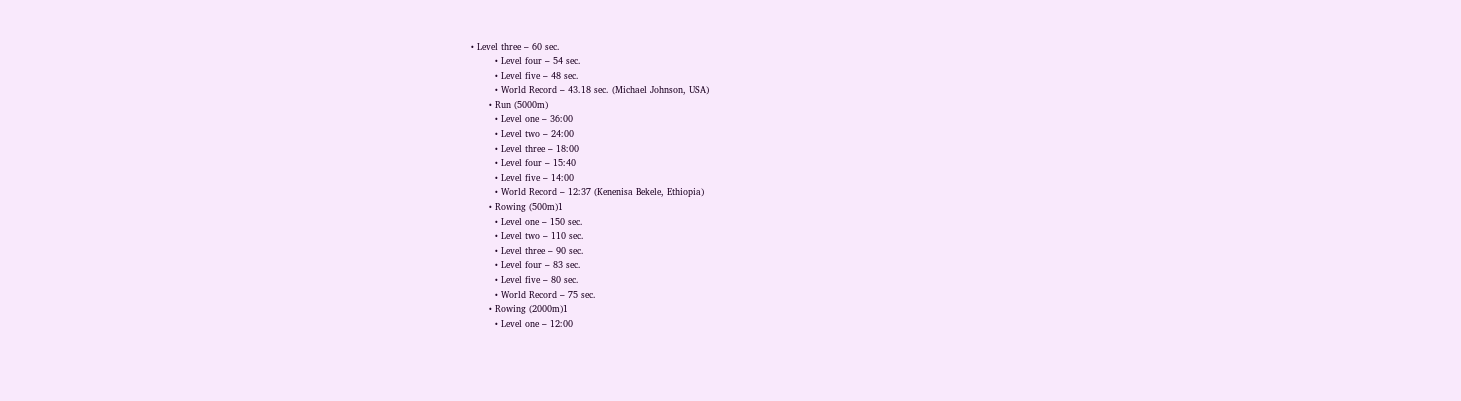• Level three – 60 sec.
        • Level four – 54 sec.
        • Level five – 48 sec.
        • World Record – 43.18 sec. (Michael Johnson, USA)
      • Run (5000m)
        • Level one – 36:00
        • Level two – 24:00
        • Level three – 18:00
        • Level four – 15:40
        • Level five – 14:00
        • World Record – 12:37 (Kenenisa Bekele, Ethiopia)
      • Rowing (500m)1
        • Level one – 150 sec.
        • Level two – 110 sec.
        • Level three – 90 sec.
        • Level four – 83 sec.
        • Level five – 80 sec.
        • World Record – 75 sec.
      • Rowing (2000m)1
        • Level one – 12:00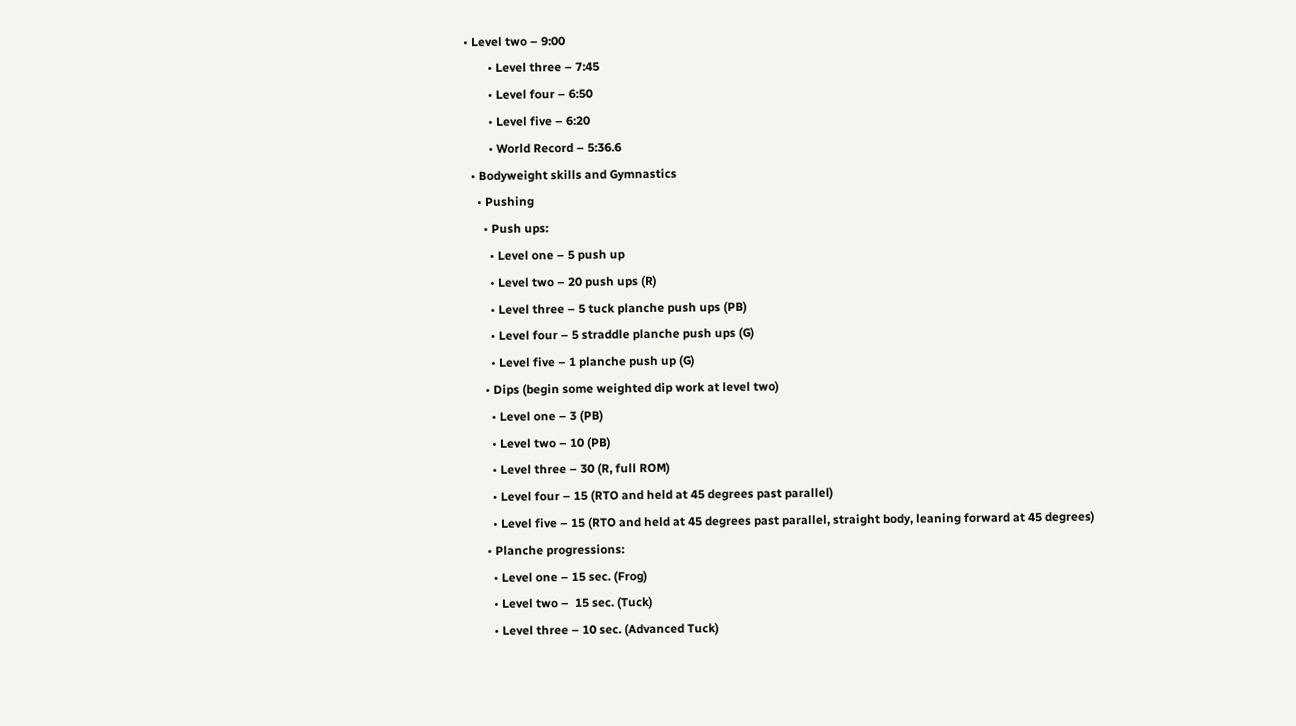• Level two – 9:00
        • Level three – 7:45
        • Level four – 6:50
        • Level five – 6:20
        • World Record – 5:36.6
  • Bodyweight skills and Gymnastics
    • Pushing
      • Push ups:
        • Level one – 5 push up
        • Level two – 20 push ups (R)
        • Level three – 5 tuck planche push ups (PB)
        • Level four – 5 straddle planche push ups (G)
        • Level five – 1 planche push up (G)
      • Dips (begin some weighted dip work at level two)
        • Level one – 3 (PB)
        • Level two – 10 (PB)
        • Level three – 30 (R, full ROM)
        • Level four – 15 (RTO and held at 45 degrees past parallel)
        • Level five – 15 (RTO and held at 45 degrees past parallel, straight body, leaning forward at 45 degrees)
      • Planche progressions:
        • Level one – 15 sec. (Frog)
        • Level two –  15 sec. (Tuck)
        • Level three – 10 sec. (Advanced Tuck)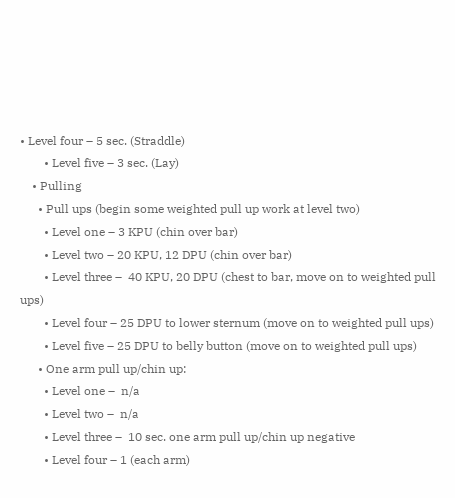• Level four – 5 sec. (Straddle)
        • Level five – 3 sec. (Lay)
    • Pulling
      • Pull ups (begin some weighted pull up work at level two)
        • Level one – 3 KPU (chin over bar)
        • Level two – 20 KPU, 12 DPU (chin over bar)
        • Level three –  40 KPU, 20 DPU (chest to bar, move on to weighted pull ups)
        • Level four – 25 DPU to lower sternum (move on to weighted pull ups)
        • Level five – 25 DPU to belly button (move on to weighted pull ups)
      • One arm pull up/chin up:
        • Level one –  n/a
        • Level two –  n/a
        • Level three –  10 sec. one arm pull up/chin up negative
        • Level four – 1 (each arm)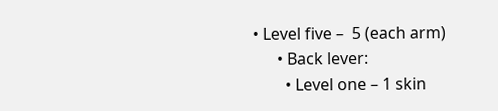• Level five –  5 (each arm)
      • Back lever:
        • Level one – 1 skin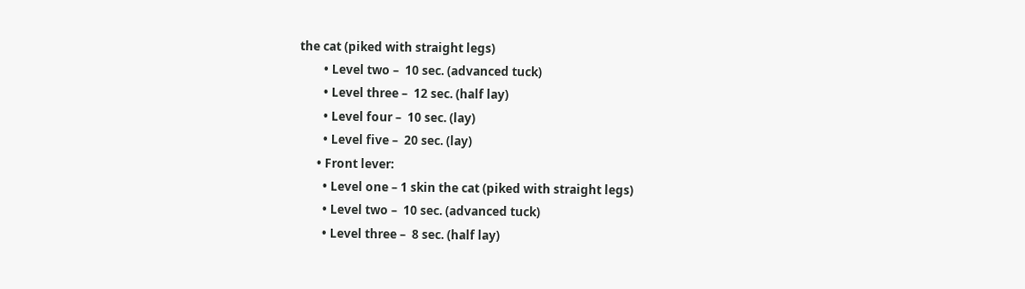the cat (piked with straight legs)
        • Level two –  10 sec. (advanced tuck)
        • Level three –  12 sec. (half lay)
        • Level four –  10 sec. (lay)
        • Level five –  20 sec. (lay)
      • Front lever:
        • Level one – 1 skin the cat (piked with straight legs)
        • Level two –  10 sec. (advanced tuck)
        • Level three –  8 sec. (half lay)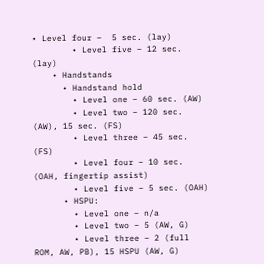• Level four –  5 sec. (lay)
        • Level five – 12 sec. (lay)
    • Handstands
      • Handstand hold
        • Level one – 60 sec. (AW)
        • Level two – 120 sec. (AW), 15 sec. (FS)
        • Level three – 45 sec. (FS)
        • Level four – 10 sec. (OAH, fingertip assist)
        • Level five – 5 sec. (OAH)
      • HSPU:
        • Level one – n/a
        • Level two – 5 (AW, G)
        • Level three – 2 (full ROM, AW, PB), 15 HSPU (AW, G)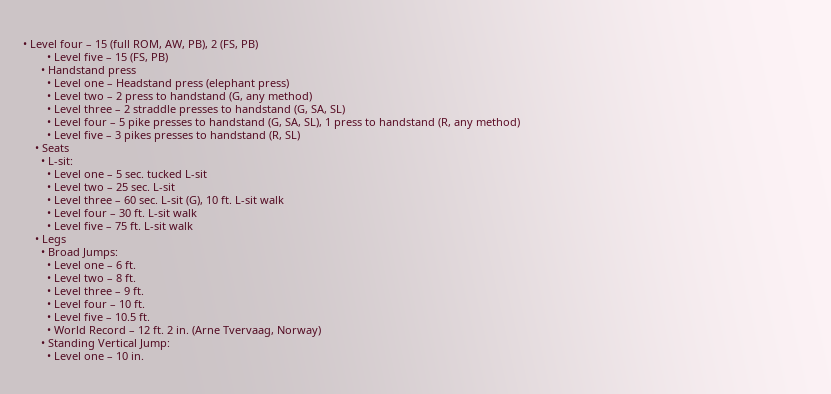• Level four – 15 (full ROM, AW, PB), 2 (FS, PB)
        • Level five – 15 (FS, PB)
      • Handstand press
        • Level one – Headstand press (elephant press)
        • Level two – 2 press to handstand (G, any method)
        • Level three – 2 straddle presses to handstand (G, SA, SL)
        • Level four – 5 pike presses to handstand (G, SA, SL), 1 press to handstand (R, any method)
        • Level five – 3 pikes presses to handstand (R, SL)
    • Seats
      • L-sit:
        • Level one – 5 sec. tucked L-sit
        • Level two – 25 sec. L-sit
        • Level three – 60 sec. L-sit (G), 10 ft. L-sit walk
        • Level four – 30 ft. L-sit walk
        • Level five – 75 ft. L-sit walk
    • Legs
      • Broad Jumps:
        • Level one – 6 ft.
        • Level two – 8 ft.
        • Level three – 9 ft.
        • Level four – 10 ft.
        • Level five – 10.5 ft.
        • World Record – 12 ft. 2 in. (Arne Tvervaag, Norway)
      • Standing Vertical Jump:
        • Level one – 10 in.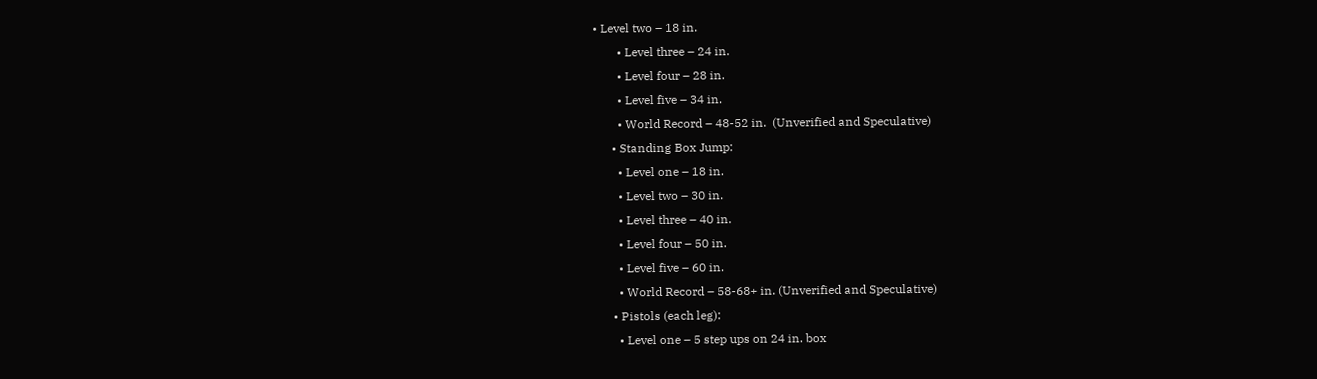• Level two – 18 in.
        • Level three – 24 in.
        • Level four – 28 in.
        • Level five – 34 in.
        • World Record – 48-52 in.  (Unverified and Speculative)
      • Standing Box Jump:
        • Level one – 18 in.
        • Level two – 30 in.
        • Level three – 40 in.
        • Level four – 50 in.
        • Level five – 60 in.
        • World Record – 58-68+ in. (Unverified and Speculative)
      • Pistols (each leg):
        • Level one – 5 step ups on 24 in. box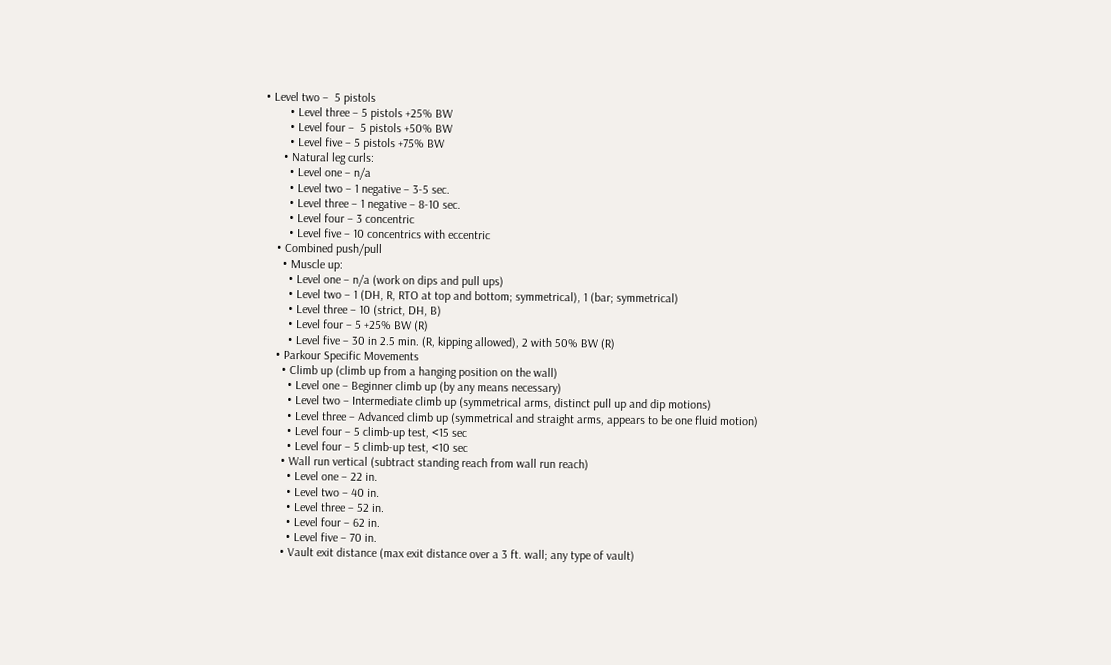• Level two –  5 pistols
        • Level three – 5 pistols +25% BW
        • Level four –  5 pistols +50% BW
        • Level five – 5 pistols +75% BW
      • Natural leg curls:
        • Level one – n/a
        • Level two – 1 negative – 3-5 sec.
        • Level three – 1 negative – 8-10 sec.
        • Level four – 3 concentric
        • Level five – 10 concentrics with eccentric
    • Combined push/pull
      • Muscle up:
        • Level one – n/a (work on dips and pull ups)
        • Level two – 1 (DH, R, RTO at top and bottom; symmetrical), 1 (bar; symmetrical)
        • Level three – 10 (strict, DH, B)
        • Level four – 5 +25% BW (R)
        • Level five – 30 in 2.5 min. (R, kipping allowed), 2 with 50% BW (R)
    • Parkour Specific Movements
      • Climb up (climb up from a hanging position on the wall)
        • Level one – Beginner climb up (by any means necessary)
        • Level two – Intermediate climb up (symmetrical arms, distinct pull up and dip motions)
        • Level three – Advanced climb up (symmetrical and straight arms, appears to be one fluid motion)
        • Level four – 5 climb-up test, <15 sec
        • Level four – 5 climb-up test, <10 sec
      • Wall run vertical (subtract standing reach from wall run reach)
        • Level one – 22 in.
        • Level two – 40 in.
        • Level three – 52 in.
        • Level four – 62 in.
        • Level five – 70 in.
      • Vault exit distance (max exit distance over a 3 ft. wall; any type of vault)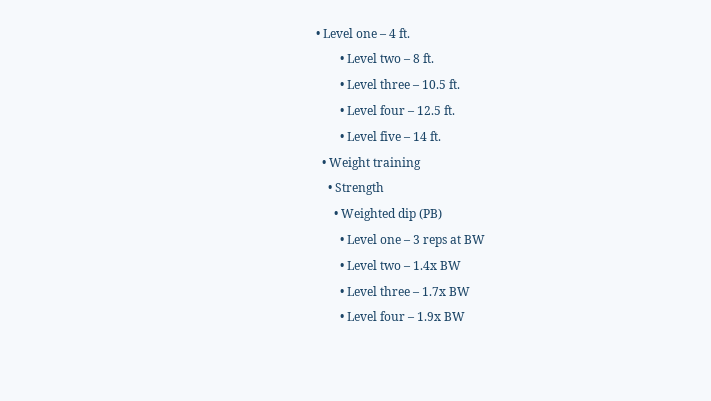• Level one – 4 ft.
        • Level two – 8 ft.
        • Level three – 10.5 ft.
        • Level four – 12.5 ft.
        • Level five – 14 ft.
  • Weight training
    • Strength
      • Weighted dip (PB)
        • Level one – 3 reps at BW
        • Level two – 1.4x BW
        • Level three – 1.7x BW
        • Level four – 1.9x BW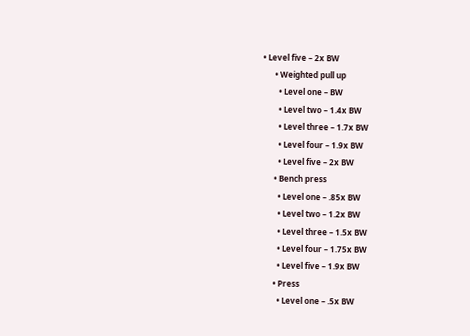• Level five – 2x BW
      • Weighted pull up
        • Level one – BW
        • Level two – 1.4x BW
        • Level three – 1.7x BW
        • Level four – 1.9x BW
        • Level five – 2x BW
      • Bench press
        • Level one – .85x BW
        • Level two – 1.2x BW
        • Level three – 1.5x BW
        • Level four – 1.75x BW
        • Level five – 1.9x BW
      • Press
        • Level one – .5x BW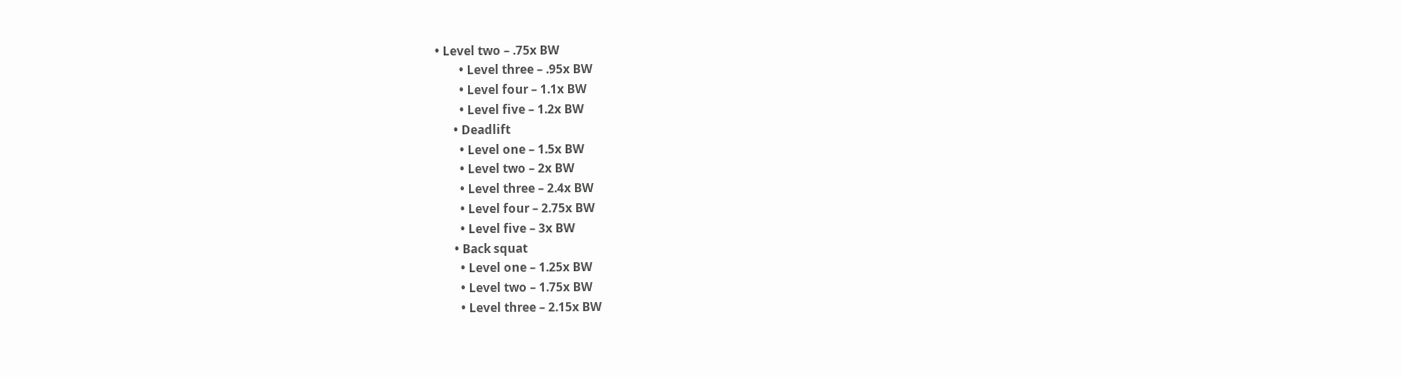• Level two – .75x BW
        • Level three – .95x BW
        • Level four – 1.1x BW
        • Level five – 1.2x BW
      • Deadlift
        • Level one – 1.5x BW
        • Level two – 2x BW
        • Level three – 2.4x BW
        • Level four – 2.75x BW
        • Level five – 3x BW
      • Back squat
        • Level one – 1.25x BW
        • Level two – 1.75x BW
        • Level three – 2.15x BW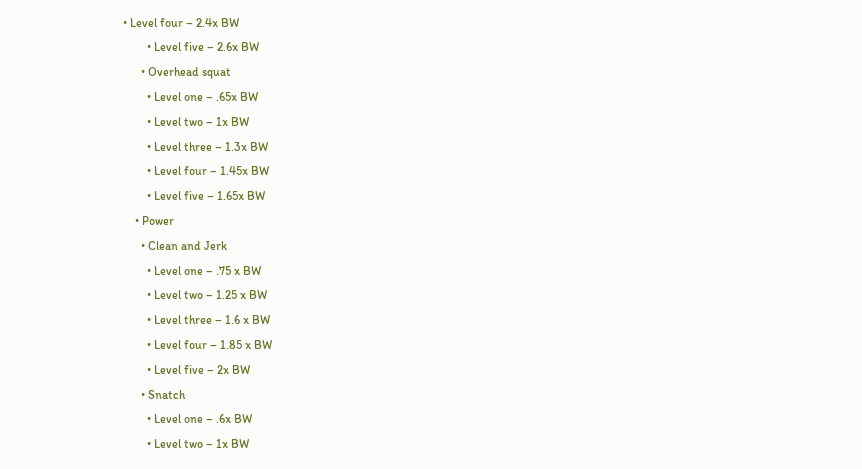• Level four – 2.4x BW
        • Level five – 2.6x BW
      • Overhead squat
        • Level one – .65x BW
        • Level two – 1x BW
        • Level three – 1.3x BW
        • Level four – 1.45x BW
        • Level five – 1.65x BW
    • Power
      • Clean and Jerk
        • Level one – .75 x BW
        • Level two – 1.25 x BW
        • Level three – 1.6 x BW
        • Level four – 1.85 x BW
        • Level five – 2x BW
      • Snatch
        • Level one – .6x BW
        • Level two – 1x BW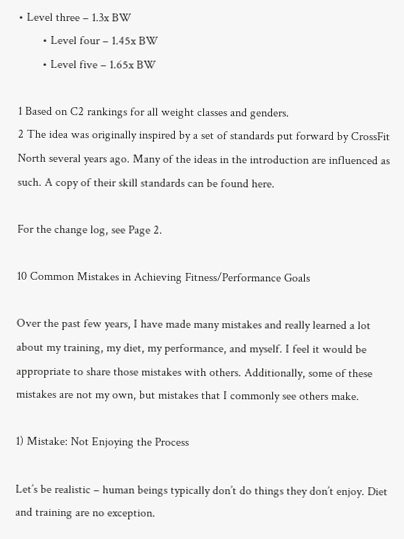• Level three – 1.3x BW
        • Level four – 1.45x BW
        • Level five – 1.65x BW

1 Based on C2 rankings for all weight classes and genders.
2 The idea was originally inspired by a set of standards put forward by CrossFit North several years ago. Many of the ideas in the introduction are influenced as such. A copy of their skill standards can be found here.

For the change log, see Page 2.

10 Common Mistakes in Achieving Fitness/Performance Goals

Over the past few years, I have made many mistakes and really learned a lot about my training, my diet, my performance, and myself. I feel it would be appropriate to share those mistakes with others. Additionally, some of these mistakes are not my own, but mistakes that I commonly see others make.

1) Mistake: Not Enjoying the Process

Let’s be realistic – human beings typically don’t do things they don’t enjoy. Diet and training are no exception.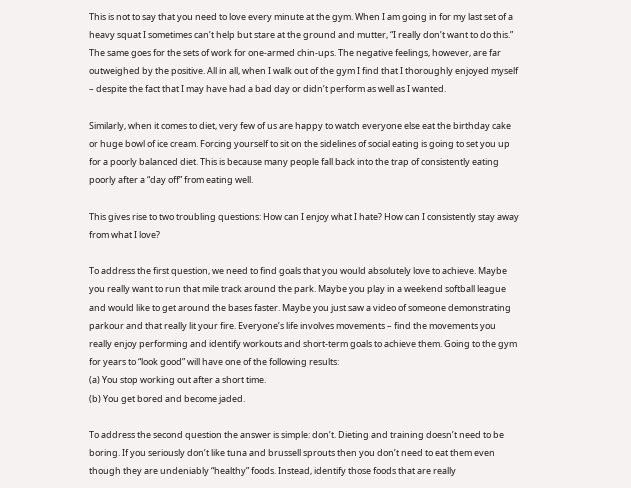This is not to say that you need to love every minute at the gym. When I am going in for my last set of a heavy squat I sometimes can’t help but stare at the ground and mutter, “I really don’t want to do this.” The same goes for the sets of work for one-armed chin-ups. The negative feelings, however, are far outweighed by the positive. All in all, when I walk out of the gym I find that I thoroughly enjoyed myself – despite the fact that I may have had a bad day or didn’t perform as well as I wanted.

Similarly, when it comes to diet, very few of us are happy to watch everyone else eat the birthday cake or huge bowl of ice cream. Forcing yourself to sit on the sidelines of social eating is going to set you up for a poorly balanced diet. This is because many people fall back into the trap of consistently eating poorly after a “day off” from eating well.

This gives rise to two troubling questions: How can I enjoy what I hate? How can I consistently stay away from what I love?

To address the first question, we need to find goals that you would absolutely love to achieve. Maybe you really want to run that mile track around the park. Maybe you play in a weekend softball league and would like to get around the bases faster. Maybe you just saw a video of someone demonstrating parkour and that really lit your fire. Everyone’s life involves movements – find the movements you really enjoy performing and identify workouts and short-term goals to achieve them. Going to the gym for years to “look good” will have one of the following results:
(a) You stop working out after a short time.
(b) You get bored and become jaded.

To address the second question the answer is simple: don’t. Dieting and training doesn’t need to be boring. If you seriously don’t like tuna and brussell sprouts then you don’t need to eat them even though they are undeniably “healthy” foods. Instead, identify those foods that are really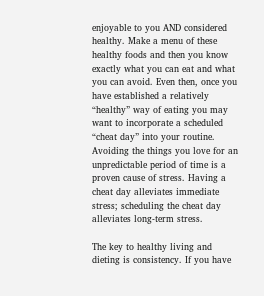enjoyable to you AND considered healthy. Make a menu of these healthy foods and then you know exactly what you can eat and what you can avoid. Even then, once you have established a relatively “healthy” way of eating you may want to incorporate a scheduled “cheat day” into your routine. Avoiding the things you love for an unpredictable period of time is a proven cause of stress. Having a cheat day alleviates immediate stress; scheduling the cheat day alleviates long-term stress.

The key to healthy living and dieting is consistency. If you have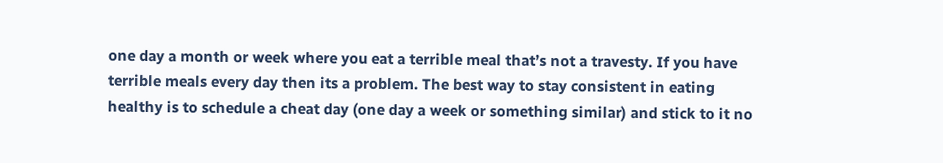one day a month or week where you eat a terrible meal that’s not a travesty. If you have terrible meals every day then its a problem. The best way to stay consistent in eating healthy is to schedule a cheat day (one day a week or something similar) and stick to it no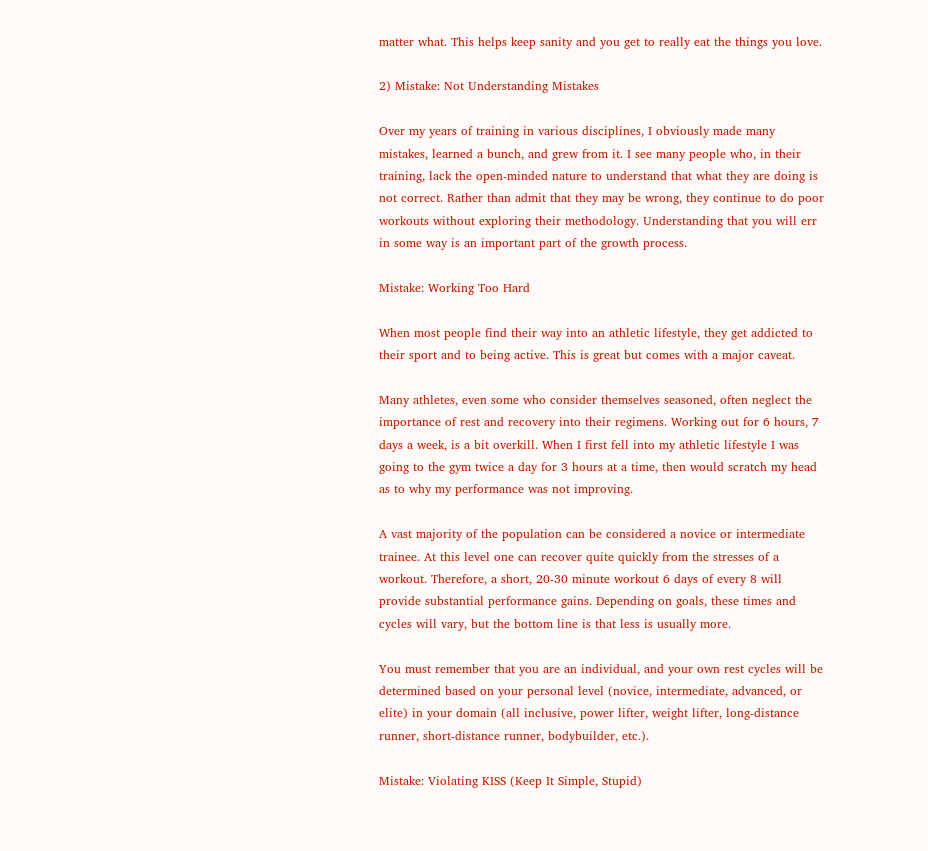matter what. This helps keep sanity and you get to really eat the things you love.

2) Mistake: Not Understanding Mistakes

Over my years of training in various disciplines, I obviously made many mistakes, learned a bunch, and grew from it. I see many people who, in their training, lack the open-minded nature to understand that what they are doing is not correct. Rather than admit that they may be wrong, they continue to do poor workouts without exploring their methodology. Understanding that you will err in some way is an important part of the growth process.

Mistake: Working Too Hard

When most people find their way into an athletic lifestyle, they get addicted to their sport and to being active. This is great but comes with a major caveat.

Many athletes, even some who consider themselves seasoned, often neglect the importance of rest and recovery into their regimens. Working out for 6 hours, 7 days a week, is a bit overkill. When I first fell into my athletic lifestyle I was going to the gym twice a day for 3 hours at a time, then would scratch my head as to why my performance was not improving.

A vast majority of the population can be considered a novice or intermediate trainee. At this level one can recover quite quickly from the stresses of a workout. Therefore, a short, 20-30 minute workout 6 days of every 8 will provide substantial performance gains. Depending on goals, these times and cycles will vary, but the bottom line is that less is usually more.

You must remember that you are an individual, and your own rest cycles will be determined based on your personal level (novice, intermediate, advanced, or elite) in your domain (all inclusive, power lifter, weight lifter, long-distance runner, short-distance runner, bodybuilder, etc.).

Mistake: Violating KISS (Keep It Simple, Stupid)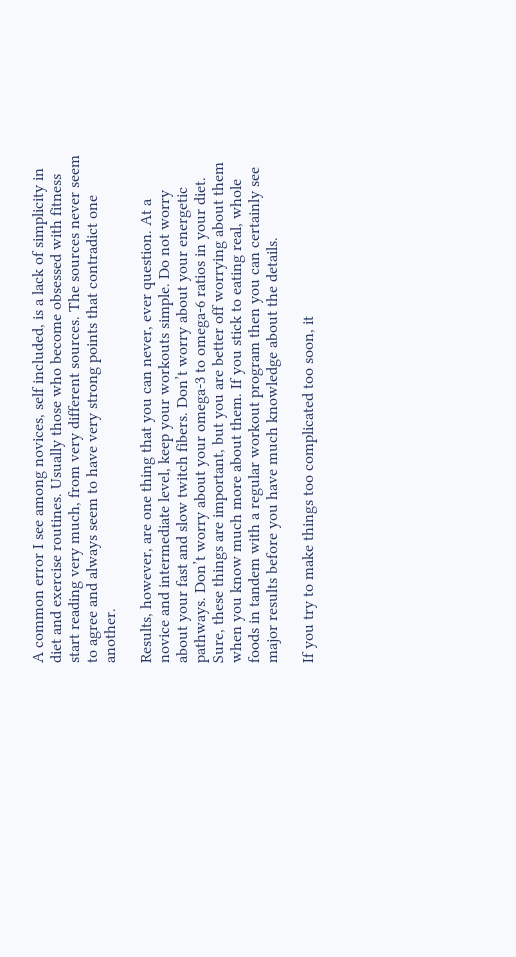A common error I see among novices, self included, is a lack of simplicity in diet and exercise routines. Usually those who become obsessed with fitness start reading very much, from very different sources. The sources never seem to agree and always seem to have very strong points that contradict one another.

Results, however, are one thing that you can never, ever question. At a novice and intermediate level, keep your workouts simple. Do not worry about your fast and slow twitch fibers. Don’t worry about your energetic pathways. Don’t worry about your omega-3 to omega-6 ratios in your diet. Sure, these things are important, but you are better off worrying about them when you know much more about them. If you stick to eating real, whole foods in tandem with a regular workout program then you can certainly see major results before you have much knowledge about the details.

If you try to make things too complicated too soon, it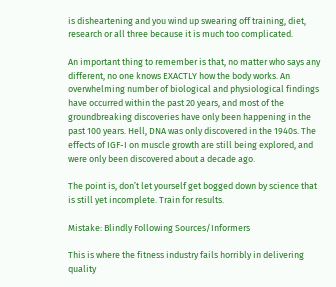is disheartening and you wind up swearing off training, diet, research or all three because it is much too complicated.

An important thing to remember is that, no matter who says any different, no one knows EXACTLY how the body works. An overwhelming number of biological and physiological findings have occurred within the past 20 years, and most of the groundbreaking discoveries have only been happening in the past 100 years. Hell, DNA was only discovered in the 1940s. The effects of IGF-I on muscle growth are still being explored, and were only been discovered about a decade ago.

The point is, don’t let yourself get bogged down by science that is still yet incomplete. Train for results.

Mistake: Blindly Following Sources/Informers

This is where the fitness industry fails horribly in delivering quality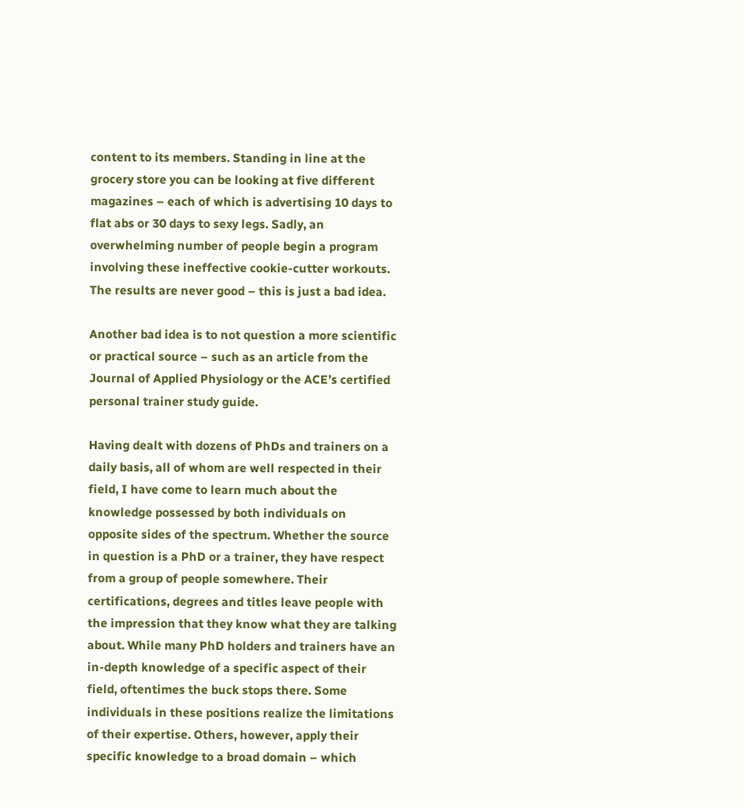content to its members. Standing in line at the grocery store you can be looking at five different magazines – each of which is advertising 10 days to flat abs or 30 days to sexy legs. Sadly, an overwhelming number of people begin a program involving these ineffective cookie-cutter workouts. The results are never good – this is just a bad idea.

Another bad idea is to not question a more scientific or practical source – such as an article from the Journal of Applied Physiology or the ACE’s certified personal trainer study guide.

Having dealt with dozens of PhDs and trainers on a daily basis, all of whom are well respected in their field, I have come to learn much about the knowledge possessed by both individuals on opposite sides of the spectrum. Whether the source in question is a PhD or a trainer, they have respect from a group of people somewhere. Their certifications, degrees and titles leave people with the impression that they know what they are talking about. While many PhD holders and trainers have an in-depth knowledge of a specific aspect of their field, oftentimes the buck stops there. Some individuals in these positions realize the limitations of their expertise. Others, however, apply their specific knowledge to a broad domain – which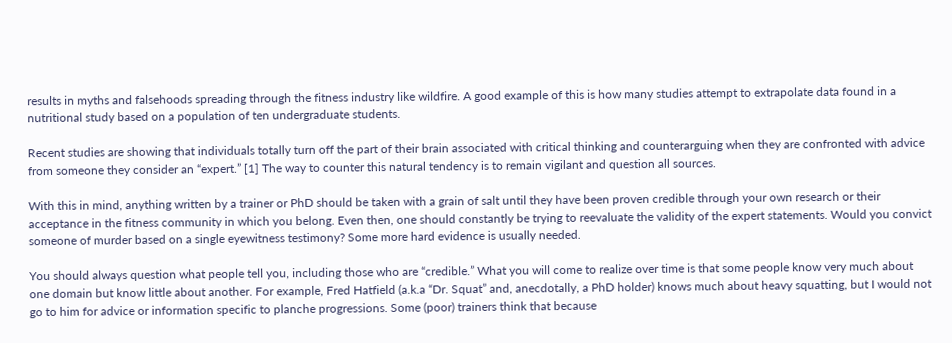results in myths and falsehoods spreading through the fitness industry like wildfire. A good example of this is how many studies attempt to extrapolate data found in a nutritional study based on a population of ten undergraduate students.

Recent studies are showing that individuals totally turn off the part of their brain associated with critical thinking and counterarguing when they are confronted with advice from someone they consider an “expert.” [1] The way to counter this natural tendency is to remain vigilant and question all sources.

With this in mind, anything written by a trainer or PhD should be taken with a grain of salt until they have been proven credible through your own research or their acceptance in the fitness community in which you belong. Even then, one should constantly be trying to reevaluate the validity of the expert statements. Would you convict someone of murder based on a single eyewitness testimony? Some more hard evidence is usually needed.

You should always question what people tell you, including those who are “credible.” What you will come to realize over time is that some people know very much about one domain but know little about another. For example, Fred Hatfield (a.k.a “Dr. Squat” and, anecdotally, a PhD holder) knows much about heavy squatting, but I would not go to him for advice or information specific to planche progressions. Some (poor) trainers think that because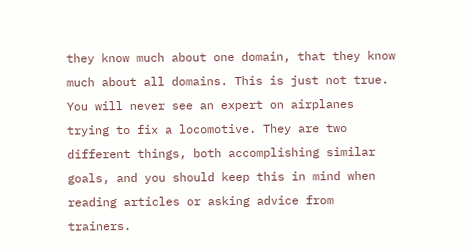they know much about one domain, that they know much about all domains. This is just not true. You will never see an expert on airplanes trying to fix a locomotive. They are two different things, both accomplishing similar goals, and you should keep this in mind when reading articles or asking advice from trainers.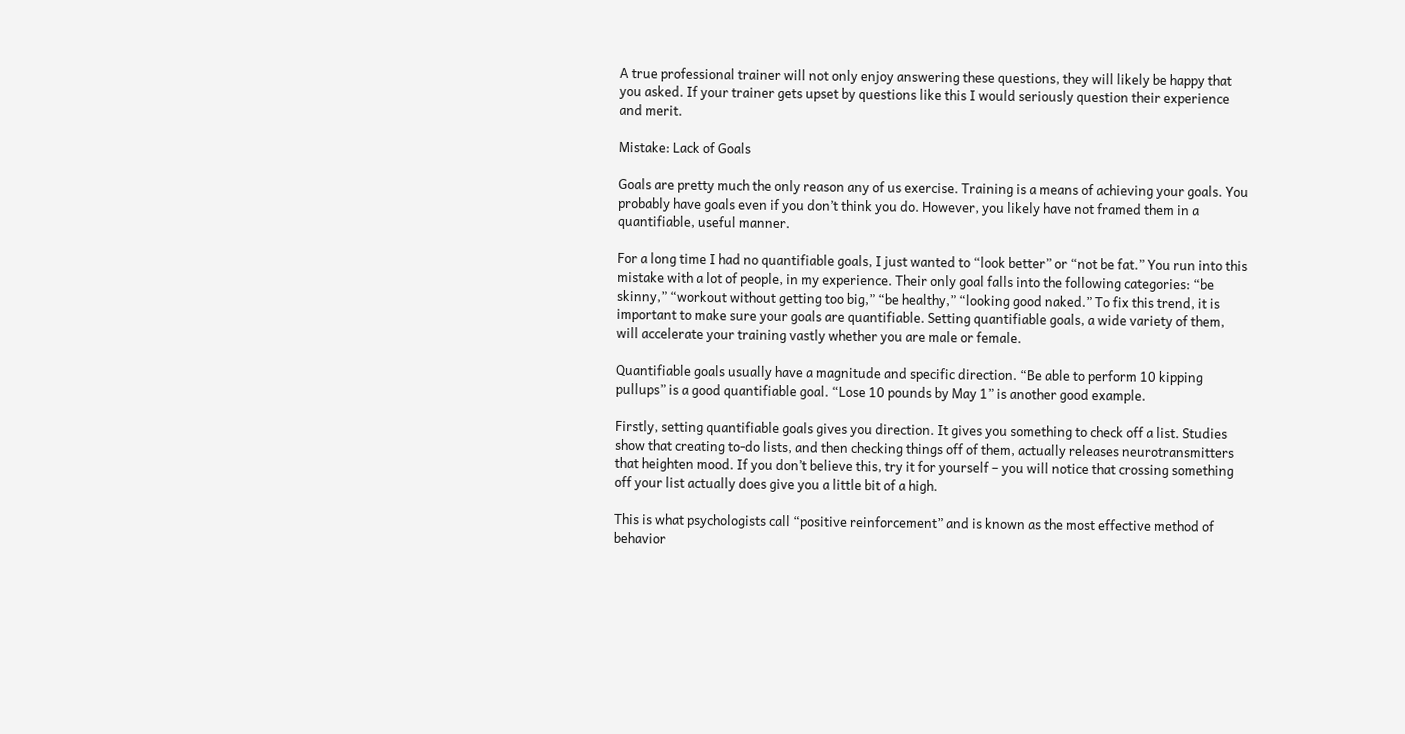A true professional trainer will not only enjoy answering these questions, they will likely be happy that you asked. If your trainer gets upset by questions like this I would seriously question their experience and merit.

Mistake: Lack of Goals

Goals are pretty much the only reason any of us exercise. Training is a means of achieving your goals. You probably have goals even if you don’t think you do. However, you likely have not framed them in a quantifiable, useful manner.

For a long time I had no quantifiable goals, I just wanted to “look better” or “not be fat.” You run into this mistake with a lot of people, in my experience. Their only goal falls into the following categories: “be skinny,” “workout without getting too big,” “be healthy,” “looking good naked.” To fix this trend, it is important to make sure your goals are quantifiable. Setting quantifiable goals, a wide variety of them, will accelerate your training vastly whether you are male or female.

Quantifiable goals usually have a magnitude and specific direction. “Be able to perform 10 kipping pullups” is a good quantifiable goal. “Lose 10 pounds by May 1” is another good example.

Firstly, setting quantifiable goals gives you direction. It gives you something to check off a list. Studies show that creating to-do lists, and then checking things off of them, actually releases neurotransmitters that heighten mood. If you don’t believe this, try it for yourself – you will notice that crossing something off your list actually does give you a little bit of a high.

This is what psychologists call “positive reinforcement” and is known as the most effective method of behavior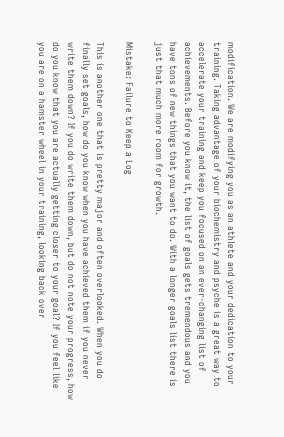modification. We are modifying you as an athlete and your dedication to your training. Taking advantage of your biochemistry and psyche is a great way to accelerate your training and keep you focused on an ever-changing list of achievements. Before you know it, the list of goals gets tremendous and you have tons of new things that you want to do. With a longer goals list there is just that much more room for growth.

Mistake: Failure to Keep a Log

This is another one that is pretty major and often overlooked. When you do finally set goals, how do you know when you have achieved them if you never write them down? If you do write them down, but do not note your progress, how do you know that you are actually getting closer to your goal? If you feel like you are on a hamster wheel in your training, looking back over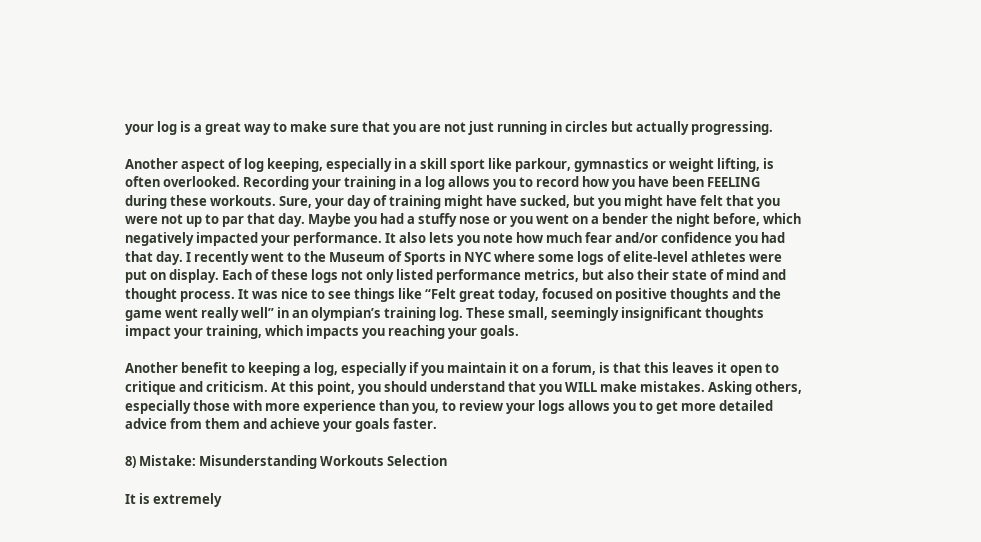your log is a great way to make sure that you are not just running in circles but actually progressing.

Another aspect of log keeping, especially in a skill sport like parkour, gymnastics or weight lifting, is often overlooked. Recording your training in a log allows you to record how you have been FEELING during these workouts. Sure, your day of training might have sucked, but you might have felt that you were not up to par that day. Maybe you had a stuffy nose or you went on a bender the night before, which negatively impacted your performance. It also lets you note how much fear and/or confidence you had that day. I recently went to the Museum of Sports in NYC where some logs of elite-level athletes were put on display. Each of these logs not only listed performance metrics, but also their state of mind and thought process. It was nice to see things like “Felt great today, focused on positive thoughts and the game went really well” in an olympian’s training log. These small, seemingly insignificant thoughts impact your training, which impacts you reaching your goals.

Another benefit to keeping a log, especially if you maintain it on a forum, is that this leaves it open to critique and criticism. At this point, you should understand that you WILL make mistakes. Asking others, especially those with more experience than you, to review your logs allows you to get more detailed advice from them and achieve your goals faster.

8) Mistake: Misunderstanding Workouts Selection

It is extremely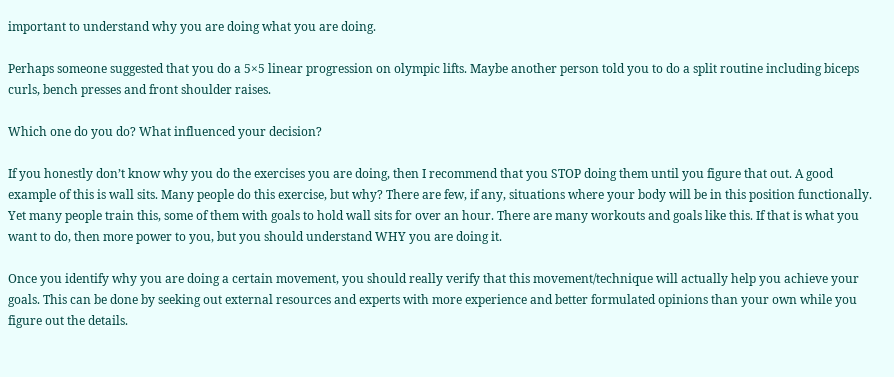important to understand why you are doing what you are doing.

Perhaps someone suggested that you do a 5×5 linear progression on olympic lifts. Maybe another person told you to do a split routine including biceps curls, bench presses and front shoulder raises.

Which one do you do? What influenced your decision?

If you honestly don’t know why you do the exercises you are doing, then I recommend that you STOP doing them until you figure that out. A good example of this is wall sits. Many people do this exercise, but why? There are few, if any, situations where your body will be in this position functionally. Yet many people train this, some of them with goals to hold wall sits for over an hour. There are many workouts and goals like this. If that is what you want to do, then more power to you, but you should understand WHY you are doing it.

Once you identify why you are doing a certain movement, you should really verify that this movement/technique will actually help you achieve your goals. This can be done by seeking out external resources and experts with more experience and better formulated opinions than your own while you figure out the details.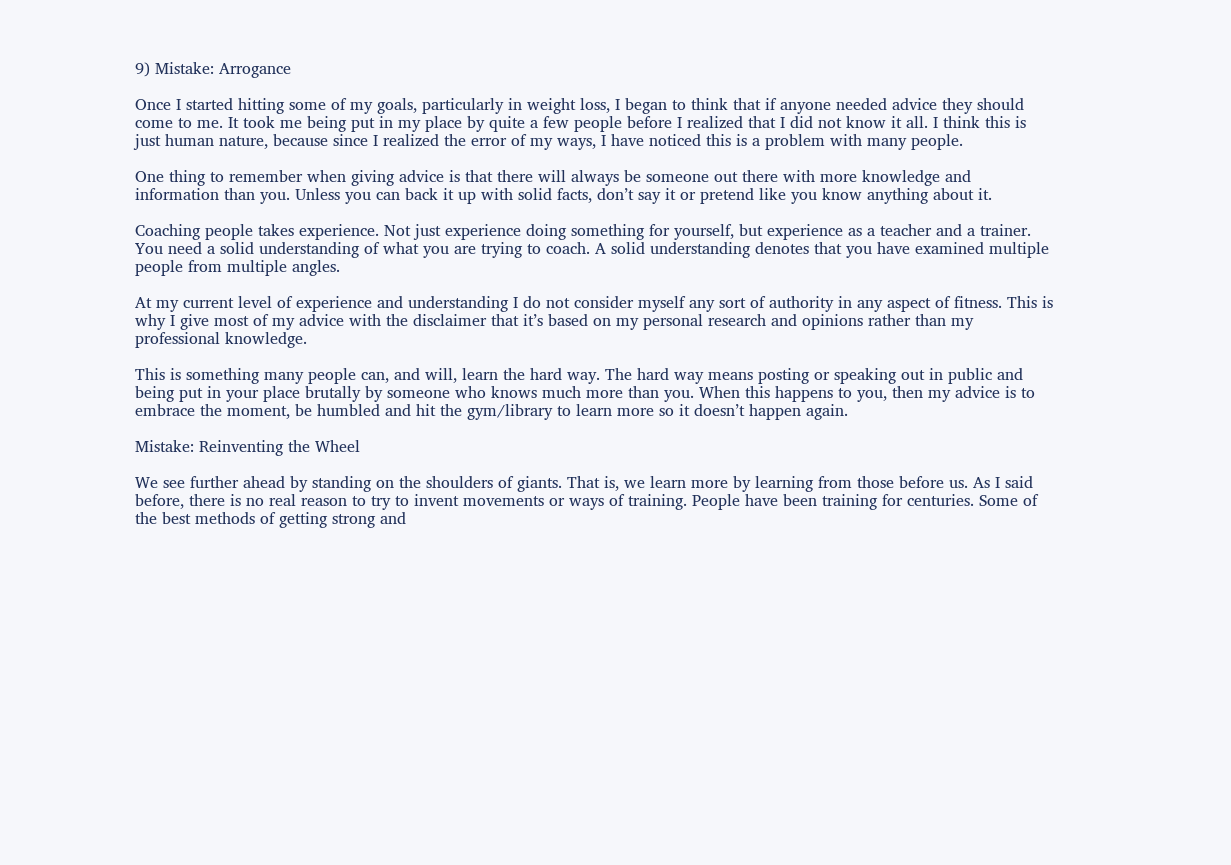9) Mistake: Arrogance

Once I started hitting some of my goals, particularly in weight loss, I began to think that if anyone needed advice they should come to me. It took me being put in my place by quite a few people before I realized that I did not know it all. I think this is just human nature, because since I realized the error of my ways, I have noticed this is a problem with many people.

One thing to remember when giving advice is that there will always be someone out there with more knowledge and information than you. Unless you can back it up with solid facts, don’t say it or pretend like you know anything about it.

Coaching people takes experience. Not just experience doing something for yourself, but experience as a teacher and a trainer. You need a solid understanding of what you are trying to coach. A solid understanding denotes that you have examined multiple people from multiple angles.

At my current level of experience and understanding I do not consider myself any sort of authority in any aspect of fitness. This is why I give most of my advice with the disclaimer that it’s based on my personal research and opinions rather than my professional knowledge.

This is something many people can, and will, learn the hard way. The hard way means posting or speaking out in public and being put in your place brutally by someone who knows much more than you. When this happens to you, then my advice is to embrace the moment, be humbled and hit the gym/library to learn more so it doesn’t happen again.

Mistake: Reinventing the Wheel

We see further ahead by standing on the shoulders of giants. That is, we learn more by learning from those before us. As I said before, there is no real reason to try to invent movements or ways of training. People have been training for centuries. Some of the best methods of getting strong and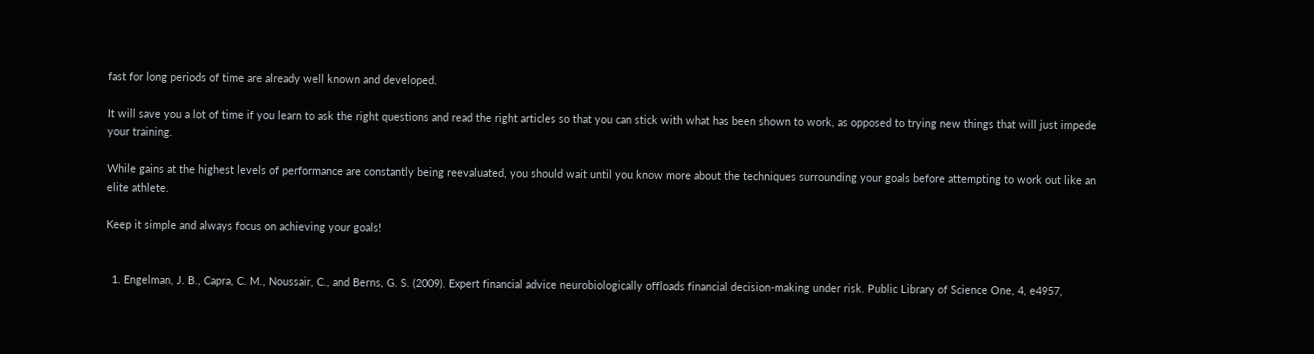fast for long periods of time are already well known and developed.

It will save you a lot of time if you learn to ask the right questions and read the right articles so that you can stick with what has been shown to work, as opposed to trying new things that will just impede your training.

While gains at the highest levels of performance are constantly being reevaluated, you should wait until you know more about the techniques surrounding your goals before attempting to work out like an elite athlete.

Keep it simple and always focus on achieving your goals!


  1. Engelman, J. B., Capra, C. M., Noussair, C., and Berns, G. S. (2009). Expert financial advice neurobiologically offloads financial decision-making under risk. Public Library of Science One, 4, e4957,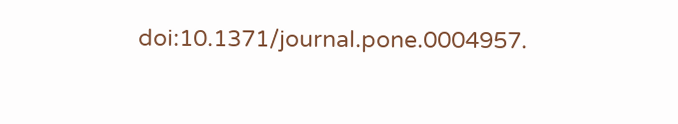doi:10.1371/journal.pone.0004957.